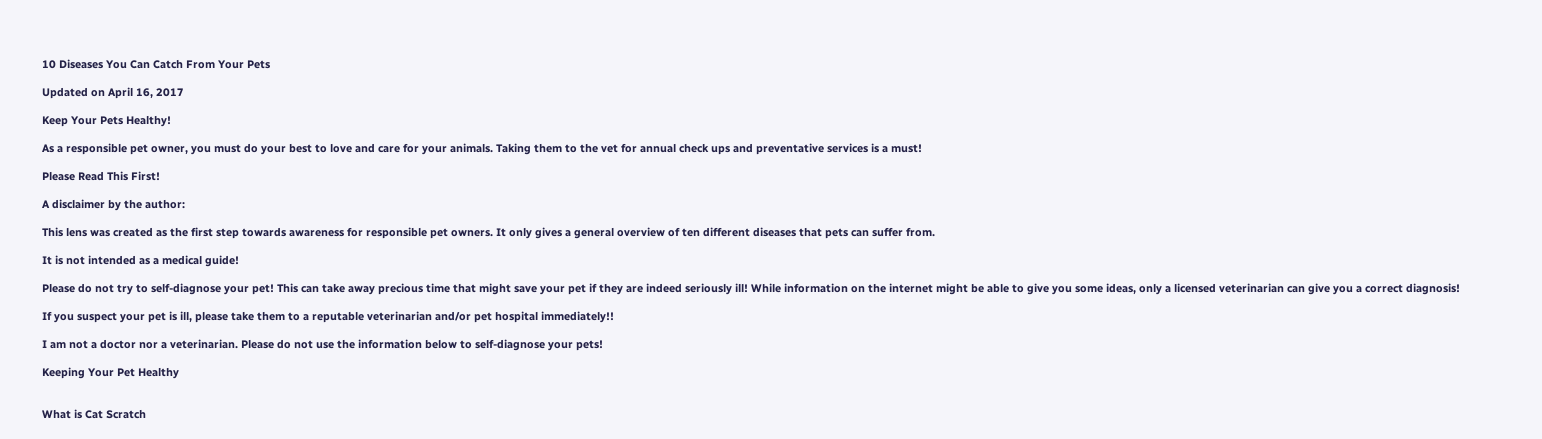10 Diseases You Can Catch From Your Pets

Updated on April 16, 2017

Keep Your Pets Healthy!

As a responsible pet owner, you must do your best to love and care for your animals. Taking them to the vet for annual check ups and preventative services is a must!

Please Read This First!

A disclaimer by the author:

This lens was created as the first step towards awareness for responsible pet owners. It only gives a general overview of ten different diseases that pets can suffer from.

It is not intended as a medical guide!

Please do not try to self-diagnose your pet! This can take away precious time that might save your pet if they are indeed seriously ill! While information on the internet might be able to give you some ideas, only a licensed veterinarian can give you a correct diagnosis!

If you suspect your pet is ill, please take them to a reputable veterinarian and/or pet hospital immediately!!

I am not a doctor nor a veterinarian. Please do not use the information below to self-diagnose your pets!

Keeping Your Pet Healthy


What is Cat Scratch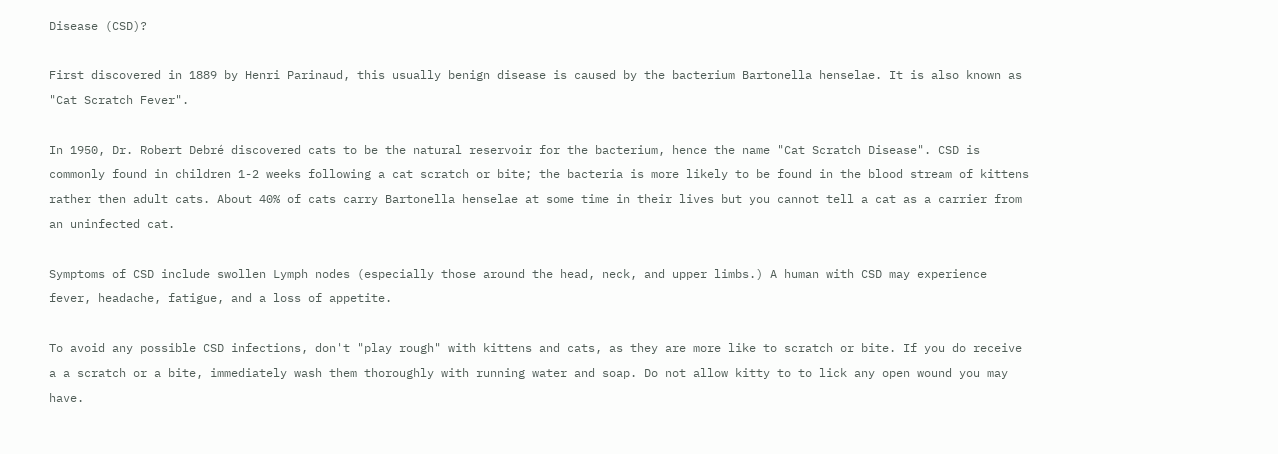Disease (CSD)?

First discovered in 1889 by Henri Parinaud, this usually benign disease is caused by the bacterium Bartonella henselae. It is also known as "Cat Scratch Fever".

In 1950, Dr. Robert Debré discovered cats to be the natural reservoir for the bacterium, hence the name "Cat Scratch Disease". CSD is commonly found in children 1-2 weeks following a cat scratch or bite; the bacteria is more likely to be found in the blood stream of kittens rather then adult cats. About 40% of cats carry Bartonella henselae at some time in their lives but you cannot tell a cat as a carrier from an uninfected cat.

Symptoms of CSD include swollen Lymph nodes (especially those around the head, neck, and upper limbs.) A human with CSD may experience fever, headache, fatigue, and a loss of appetite.

To avoid any possible CSD infections, don't "play rough" with kittens and cats, as they are more like to scratch or bite. If you do receive a a scratch or a bite, immediately wash them thoroughly with running water and soap. Do not allow kitty to to lick any open wound you may have.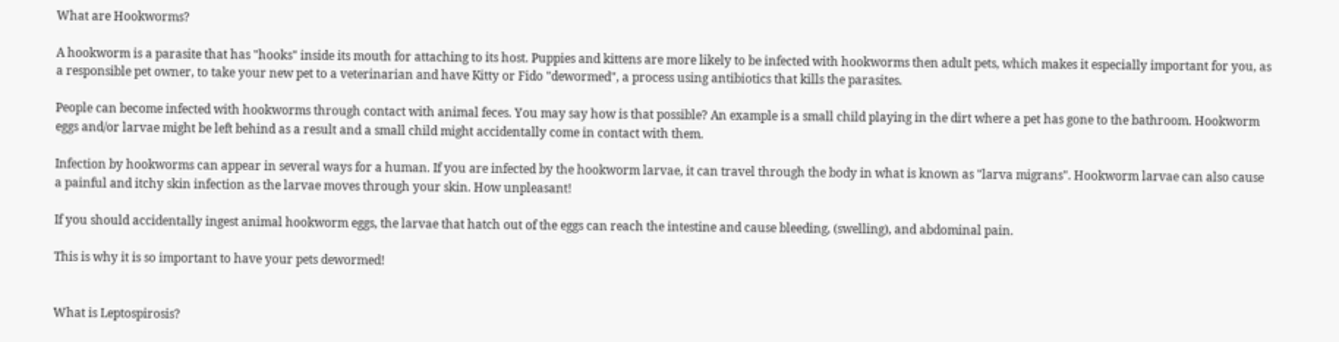What are Hookworms?

A hookworm is a parasite that has "hooks" inside its mouth for attaching to its host. Puppies and kittens are more likely to be infected with hookworms then adult pets, which makes it especially important for you, as a responsible pet owner, to take your new pet to a veterinarian and have Kitty or Fido "dewormed", a process using antibiotics that kills the parasites.

People can become infected with hookworms through contact with animal feces. You may say how is that possible? An example is a small child playing in the dirt where a pet has gone to the bathroom. Hookworm eggs and/or larvae might be left behind as a result and a small child might accidentally come in contact with them.

Infection by hookworms can appear in several ways for a human. If you are infected by the hookworm larvae, it can travel through the body in what is known as "larva migrans". Hookworm larvae can also cause a painful and itchy skin infection as the larvae moves through your skin. How unpleasant!

If you should accidentally ingest animal hookworm eggs, the larvae that hatch out of the eggs can reach the intestine and cause bleeding, (swelling), and abdominal pain.

This is why it is so important to have your pets dewormed!


What is Leptospirosis?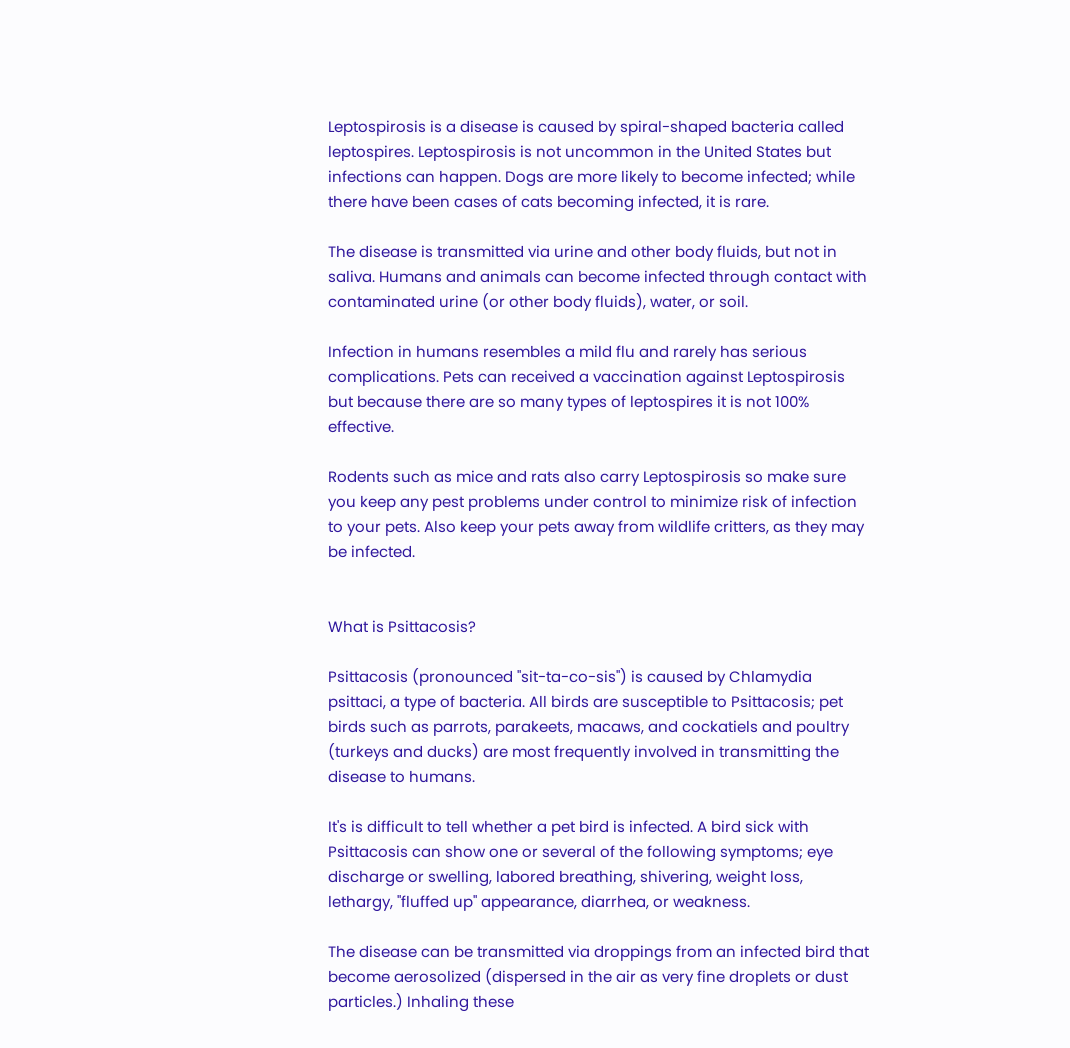Leptospirosis is a disease is caused by spiral-shaped bacteria called leptospires. Leptospirosis is not uncommon in the United States but infections can happen. Dogs are more likely to become infected; while there have been cases of cats becoming infected, it is rare.

The disease is transmitted via urine and other body fluids, but not in saliva. Humans and animals can become infected through contact with contaminated urine (or other body fluids), water, or soil.

Infection in humans resembles a mild flu and rarely has serious complications. Pets can received a vaccination against Leptospirosis but because there are so many types of leptospires it is not 100% effective.

Rodents such as mice and rats also carry Leptospirosis so make sure you keep any pest problems under control to minimize risk of infection to your pets. Also keep your pets away from wildlife critters, as they may be infected.


What is Psittacosis?

Psittacosis (pronounced "sit-ta-co-sis") is caused by Chlamydia psittaci, a type of bacteria. All birds are susceptible to Psittacosis; pet birds such as parrots, parakeets, macaws, and cockatiels and poultry (turkeys and ducks) are most frequently involved in transmitting the disease to humans.

It's is difficult to tell whether a pet bird is infected. A bird sick with Psittacosis can show one or several of the following symptoms; eye discharge or swelling, labored breathing, shivering, weight loss, lethargy, "fluffed up" appearance, diarrhea, or weakness.

The disease can be transmitted via droppings from an infected bird that become aerosolized (dispersed in the air as very fine droplets or dust particles.) Inhaling these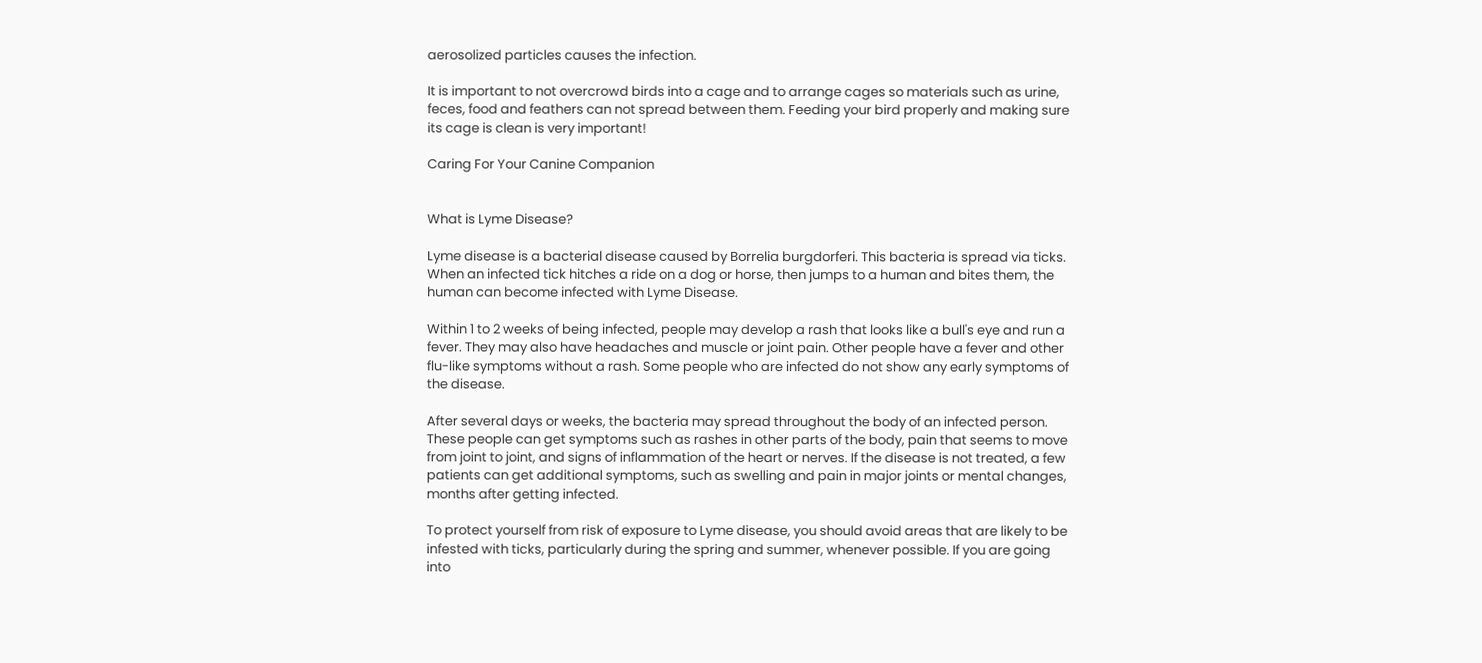aerosolized particles causes the infection.

It is important to not overcrowd birds into a cage and to arrange cages so materials such as urine, feces, food and feathers can not spread between them. Feeding your bird properly and making sure its cage is clean is very important!

Caring For Your Canine Companion


What is Lyme Disease?

Lyme disease is a bacterial disease caused by Borrelia burgdorferi. This bacteria is spread via ticks. When an infected tick hitches a ride on a dog or horse, then jumps to a human and bites them, the human can become infected with Lyme Disease.

Within 1 to 2 weeks of being infected, people may develop a rash that looks like a bull's eye and run a fever. They may also have headaches and muscle or joint pain. Other people have a fever and other flu-like symptoms without a rash. Some people who are infected do not show any early symptoms of the disease.

After several days or weeks, the bacteria may spread throughout the body of an infected person. These people can get symptoms such as rashes in other parts of the body, pain that seems to move from joint to joint, and signs of inflammation of the heart or nerves. If the disease is not treated, a few patients can get additional symptoms, such as swelling and pain in major joints or mental changes, months after getting infected.

To protect yourself from risk of exposure to Lyme disease, you should avoid areas that are likely to be infested with ticks, particularly during the spring and summer, whenever possible. If you are going into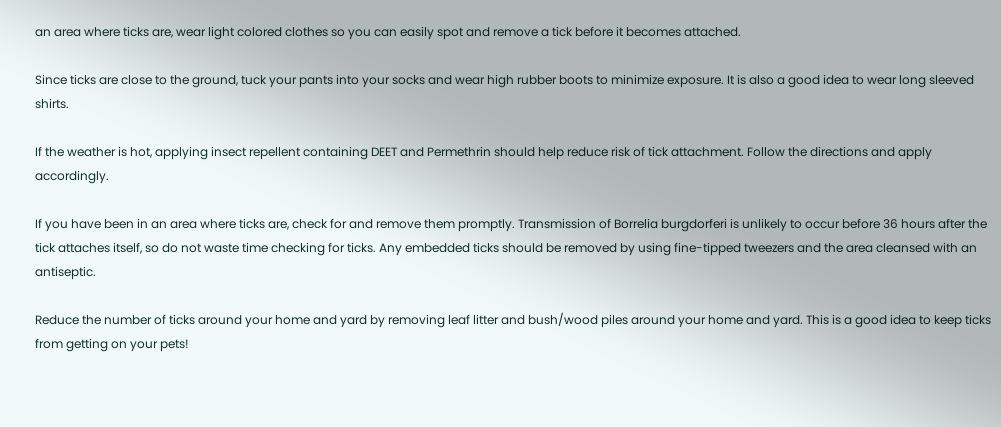an area where ticks are, wear light colored clothes so you can easily spot and remove a tick before it becomes attached.

Since ticks are close to the ground, tuck your pants into your socks and wear high rubber boots to minimize exposure. It is also a good idea to wear long sleeved shirts.

If the weather is hot, applying insect repellent containing DEET and Permethrin should help reduce risk of tick attachment. Follow the directions and apply accordingly.

If you have been in an area where ticks are, check for and remove them promptly. Transmission of Borrelia burgdorferi is unlikely to occur before 36 hours after the tick attaches itself, so do not waste time checking for ticks. Any embedded ticks should be removed by using fine-tipped tweezers and the area cleansed with an antiseptic.

Reduce the number of ticks around your home and yard by removing leaf litter and bush/wood piles around your home and yard. This is a good idea to keep ticks from getting on your pets!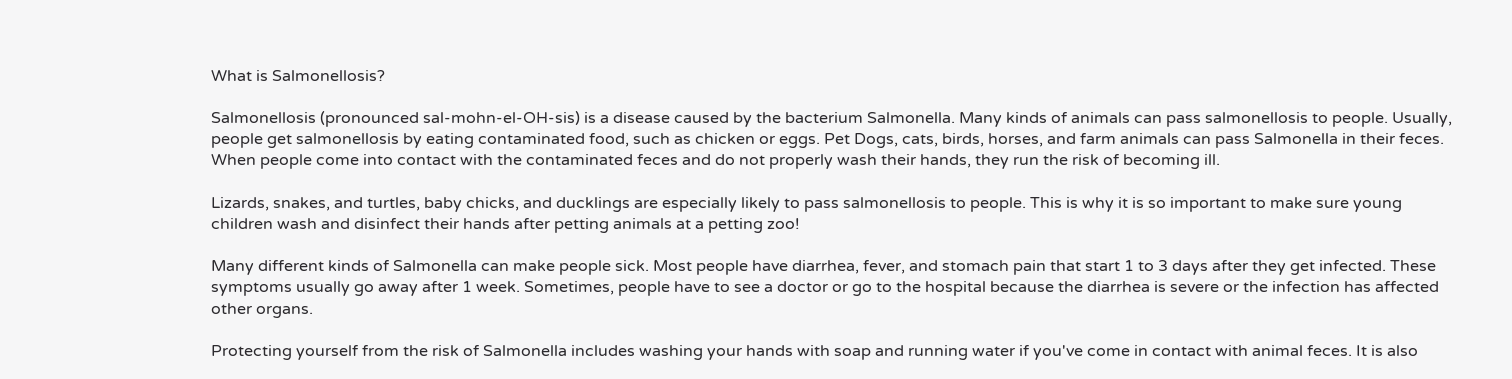What is Salmonellosis?

Salmonellosis (pronounced sal-mohn-el-OH-sis) is a disease caused by the bacterium Salmonella. Many kinds of animals can pass salmonellosis to people. Usually, people get salmonellosis by eating contaminated food, such as chicken or eggs. Pet Dogs, cats, birds, horses, and farm animals can pass Salmonella in their feces. When people come into contact with the contaminated feces and do not properly wash their hands, they run the risk of becoming ill.

Lizards, snakes, and turtles, baby chicks, and ducklings are especially likely to pass salmonellosis to people. This is why it is so important to make sure young children wash and disinfect their hands after petting animals at a petting zoo!

Many different kinds of Salmonella can make people sick. Most people have diarrhea, fever, and stomach pain that start 1 to 3 days after they get infected. These symptoms usually go away after 1 week. Sometimes, people have to see a doctor or go to the hospital because the diarrhea is severe or the infection has affected other organs.

Protecting yourself from the risk of Salmonella includes washing your hands with soap and running water if you've come in contact with animal feces. It is also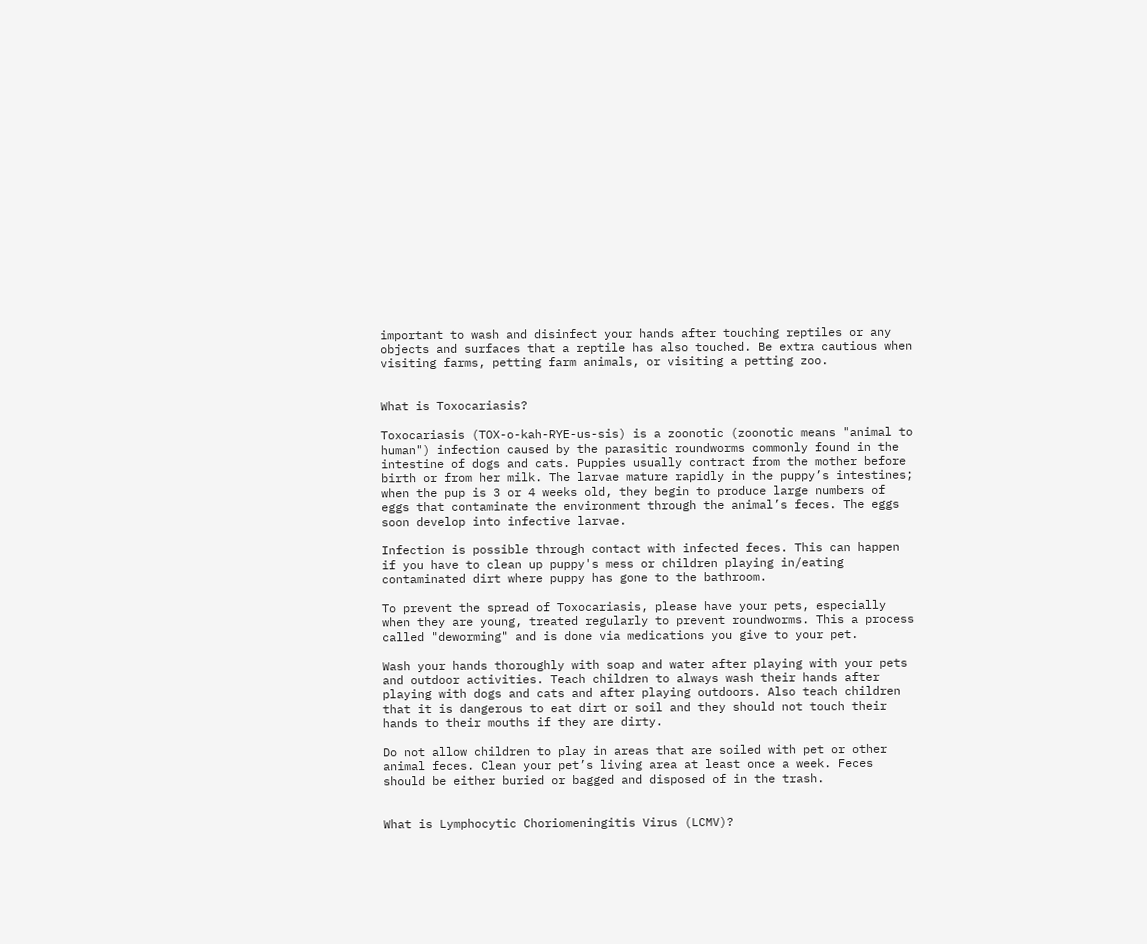important to wash and disinfect your hands after touching reptiles or any objects and surfaces that a reptile has also touched. Be extra cautious when visiting farms, petting farm animals, or visiting a petting zoo.


What is Toxocariasis?

Toxocariasis (TOX-o-kah-RYE-us-sis) is a zoonotic (zoonotic means "animal to human") infection caused by the parasitic roundworms commonly found in the intestine of dogs and cats. Puppies usually contract from the mother before birth or from her milk. The larvae mature rapidly in the puppy’s intestines; when the pup is 3 or 4 weeks old, they begin to produce large numbers of eggs that contaminate the environment through the animal’s feces. The eggs soon develop into infective larvae.

Infection is possible through contact with infected feces. This can happen if you have to clean up puppy's mess or children playing in/eating contaminated dirt where puppy has gone to the bathroom.

To prevent the spread of Toxocariasis, please have your pets, especially when they are young, treated regularly to prevent roundworms. This a process called "deworming" and is done via medications you give to your pet.

Wash your hands thoroughly with soap and water after playing with your pets and outdoor activities. Teach children to always wash their hands after playing with dogs and cats and after playing outdoors. Also teach children that it is dangerous to eat dirt or soil and they should not touch their hands to their mouths if they are dirty.

Do not allow children to play in areas that are soiled with pet or other animal feces. Clean your pet’s living area at least once a week. Feces should be either buried or bagged and disposed of in the trash.


What is Lymphocytic Choriomeningitis Virus (LCMV)?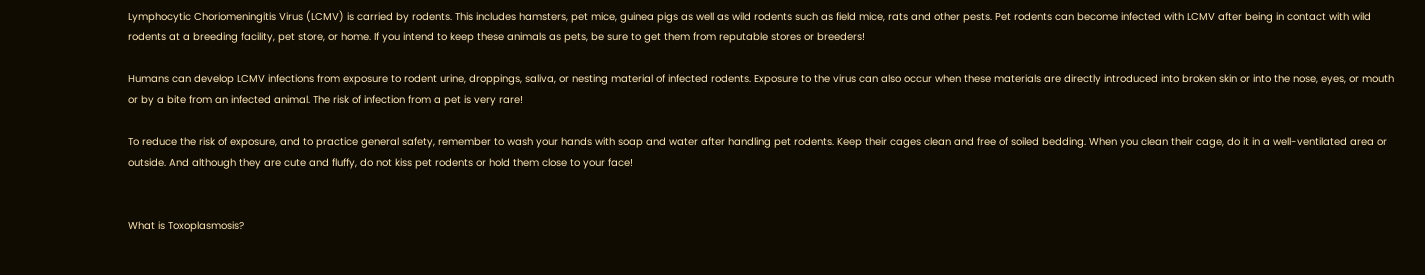Lymphocytic Choriomeningitis Virus (LCMV) is carried by rodents. This includes hamsters, pet mice, guinea pigs as well as wild rodents such as field mice, rats and other pests. Pet rodents can become infected with LCMV after being in contact with wild rodents at a breeding facility, pet store, or home. If you intend to keep these animals as pets, be sure to get them from reputable stores or breeders!

Humans can develop LCMV infections from exposure to rodent urine, droppings, saliva, or nesting material of infected rodents. Exposure to the virus can also occur when these materials are directly introduced into broken skin or into the nose, eyes, or mouth or by a bite from an infected animal. The risk of infection from a pet is very rare!

To reduce the risk of exposure, and to practice general safety, remember to wash your hands with soap and water after handling pet rodents. Keep their cages clean and free of soiled bedding. When you clean their cage, do it in a well-ventilated area or outside. And although they are cute and fluffy, do not kiss pet rodents or hold them close to your face!


What is Toxoplasmosis?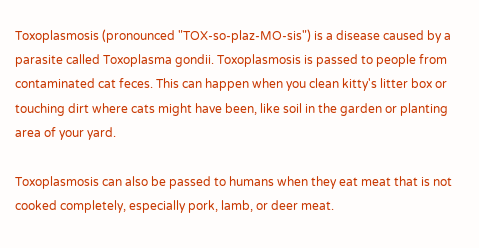Toxoplasmosis (pronounced "TOX-so-plaz-MO-sis") is a disease caused by a parasite called Toxoplasma gondii. Toxoplasmosis is passed to people from contaminated cat feces. This can happen when you clean kitty's litter box or touching dirt where cats might have been, like soil in the garden or planting area of your yard.

Toxoplasmosis can also be passed to humans when they eat meat that is not cooked completely, especially pork, lamb, or deer meat.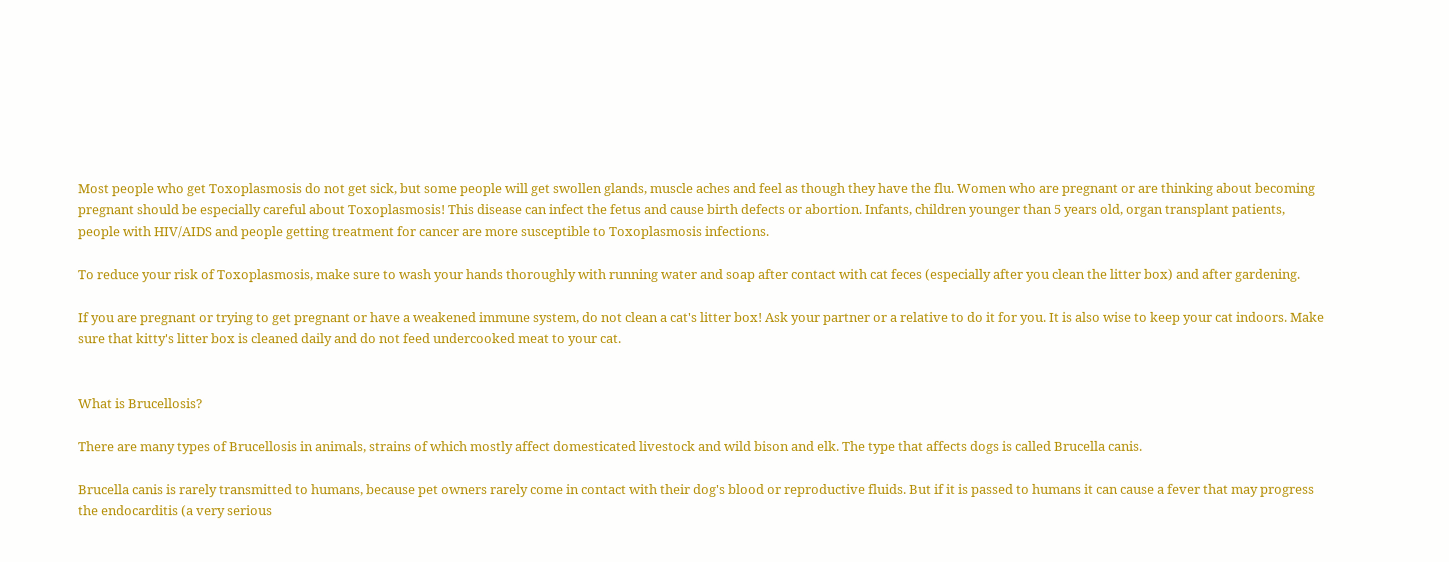Most people who get Toxoplasmosis do not get sick, but some people will get swollen glands, muscle aches and feel as though they have the flu. Women who are pregnant or are thinking about becoming pregnant should be especially careful about Toxoplasmosis! This disease can infect the fetus and cause birth defects or abortion. Infants, children younger than 5 years old, organ transplant patients, people with HIV/AIDS and people getting treatment for cancer are more susceptible to Toxoplasmosis infections.

To reduce your risk of Toxoplasmosis, make sure to wash your hands thoroughly with running water and soap after contact with cat feces (especially after you clean the litter box) and after gardening.

If you are pregnant or trying to get pregnant or have a weakened immune system, do not clean a cat's litter box! Ask your partner or a relative to do it for you. It is also wise to keep your cat indoors. Make sure that kitty's litter box is cleaned daily and do not feed undercooked meat to your cat.


What is Brucellosis?

There are many types of Brucellosis in animals, strains of which mostly affect domesticated livestock and wild bison and elk. The type that affects dogs is called Brucella canis.

Brucella canis is rarely transmitted to humans, because pet owners rarely come in contact with their dog's blood or reproductive fluids. But if it is passed to humans it can cause a fever that may progress the endocarditis (a very serious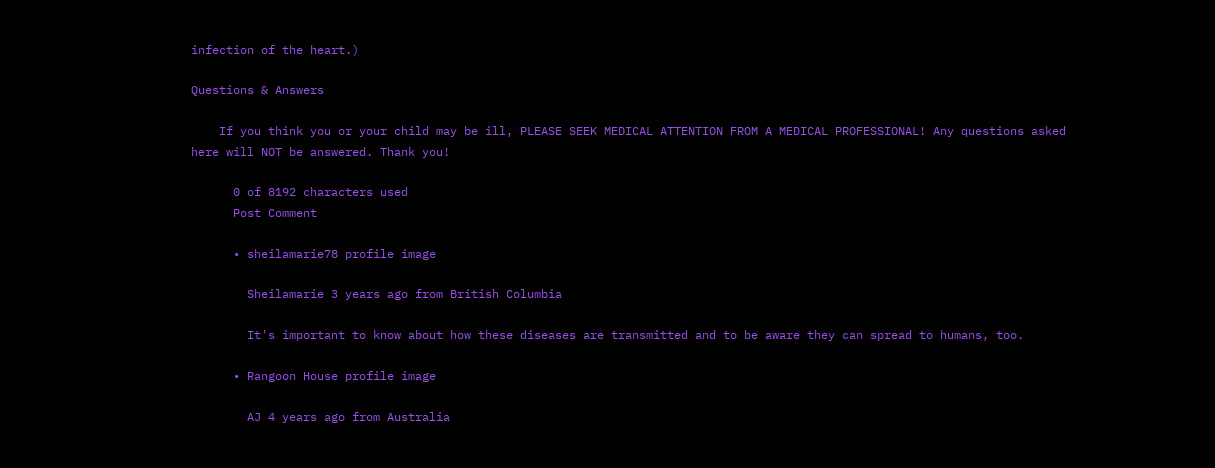infection of the heart.)

Questions & Answers

    If you think you or your child may be ill, PLEASE SEEK MEDICAL ATTENTION FROM A MEDICAL PROFESSIONAL! Any questions asked here will NOT be answered. Thank you!

      0 of 8192 characters used
      Post Comment

      • sheilamarie78 profile image

        Sheilamarie 3 years ago from British Columbia

        It's important to know about how these diseases are transmitted and to be aware they can spread to humans, too.

      • Rangoon House profile image

        AJ 4 years ago from Australia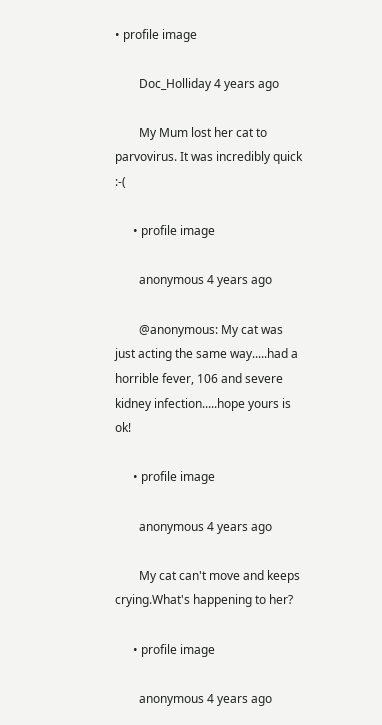• profile image

        Doc_Holliday 4 years ago

        My Mum lost her cat to parvovirus. It was incredibly quick :-(

      • profile image

        anonymous 4 years ago

        @anonymous: My cat was just acting the same way.....had a horrible fever, 106 and severe kidney infection.....hope yours is ok!

      • profile image

        anonymous 4 years ago

        My cat can't move and keeps crying.What's happening to her?

      • profile image

        anonymous 4 years ago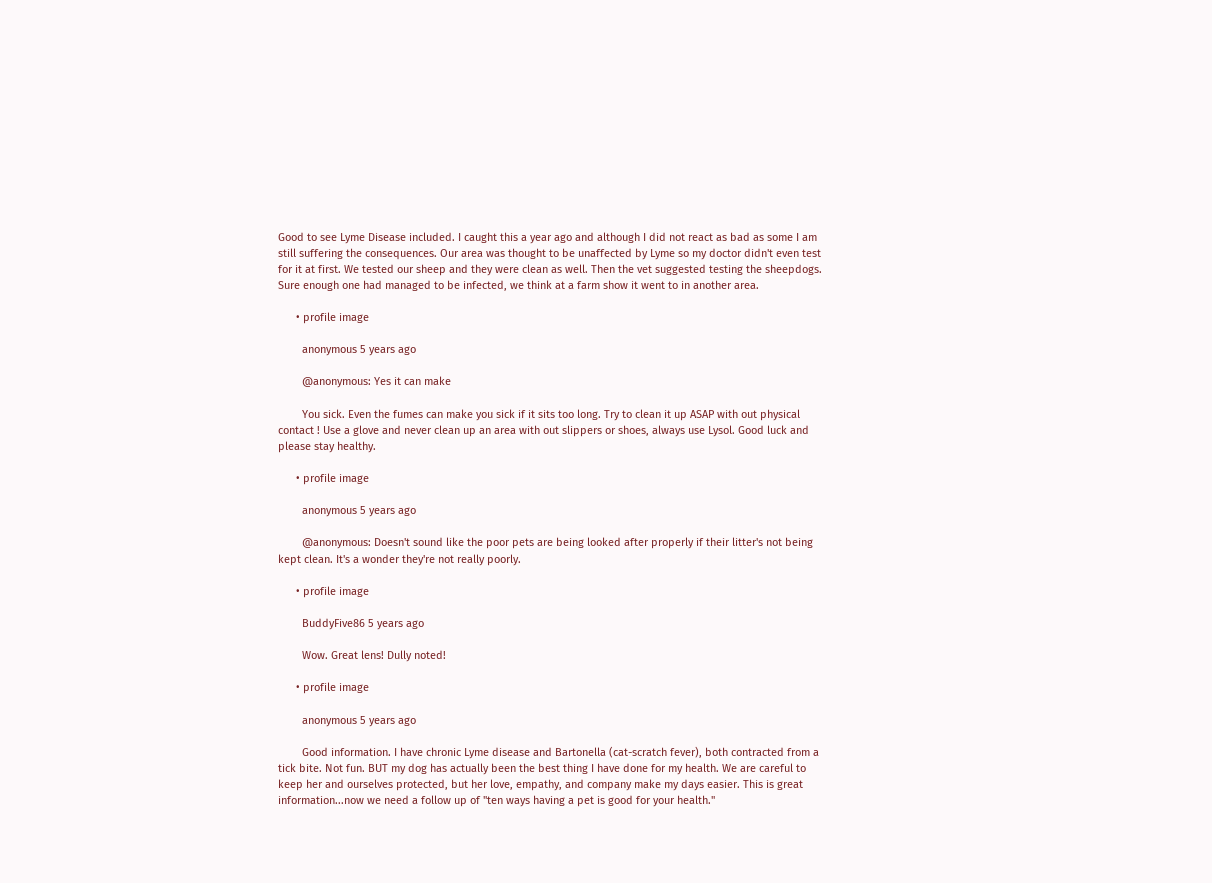Good to see Lyme Disease included. I caught this a year ago and although I did not react as bad as some I am still suffering the consequences. Our area was thought to be unaffected by Lyme so my doctor didn't even test for it at first. We tested our sheep and they were clean as well. Then the vet suggested testing the sheepdogs. Sure enough one had managed to be infected, we think at a farm show it went to in another area.

      • profile image

        anonymous 5 years ago

        @anonymous: Yes it can make

        You sick. Even the fumes can make you sick if it sits too long. Try to clean it up ASAP with out physical contact ! Use a glove and never clean up an area with out slippers or shoes, always use Lysol. Good luck and please stay healthy.

      • profile image

        anonymous 5 years ago

        @anonymous: Doesn't sound like the poor pets are being looked after properly if their litter's not being kept clean. It's a wonder they're not really poorly.

      • profile image

        BuddyFive86 5 years ago

        Wow. Great lens! Dully noted!

      • profile image

        anonymous 5 years ago

        Good information. I have chronic Lyme disease and Bartonella (cat-scratch fever), both contracted from a tick bite. Not fun. BUT my dog has actually been the best thing I have done for my health. We are careful to keep her and ourselves protected, but her love, empathy, and company make my days easier. This is great information...now we need a follow up of "ten ways having a pet is good for your health."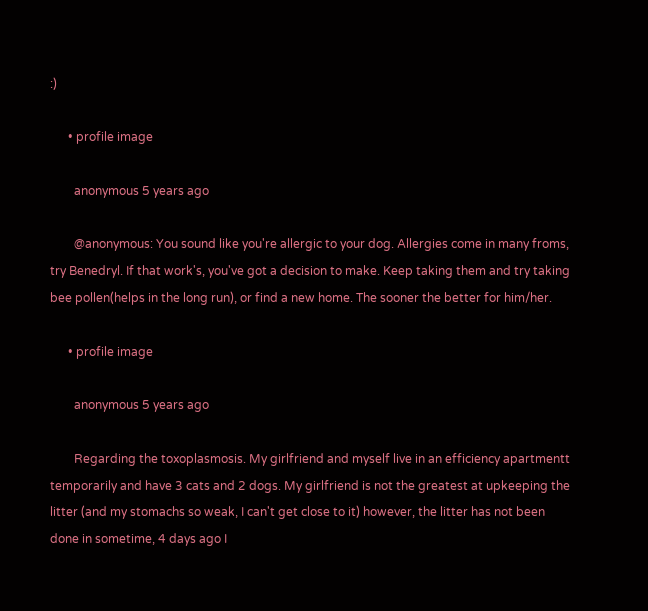:)

      • profile image

        anonymous 5 years ago

        @anonymous: You sound like you're allergic to your dog. Allergies come in many froms, try Benedryl. If that work's, you've got a decision to make. Keep taking them and try taking bee pollen(helps in the long run), or find a new home. The sooner the better for him/her.

      • profile image

        anonymous 5 years ago

        Regarding the toxoplasmosis. My girlfriend and myself live in an efficiency apartmentt temporarily and have 3 cats and 2 dogs. My girlfriend is not the greatest at upkeeping the litter (and my stomachs so weak, I can't get close to it) however, the litter has not been done in sometime, 4 days ago I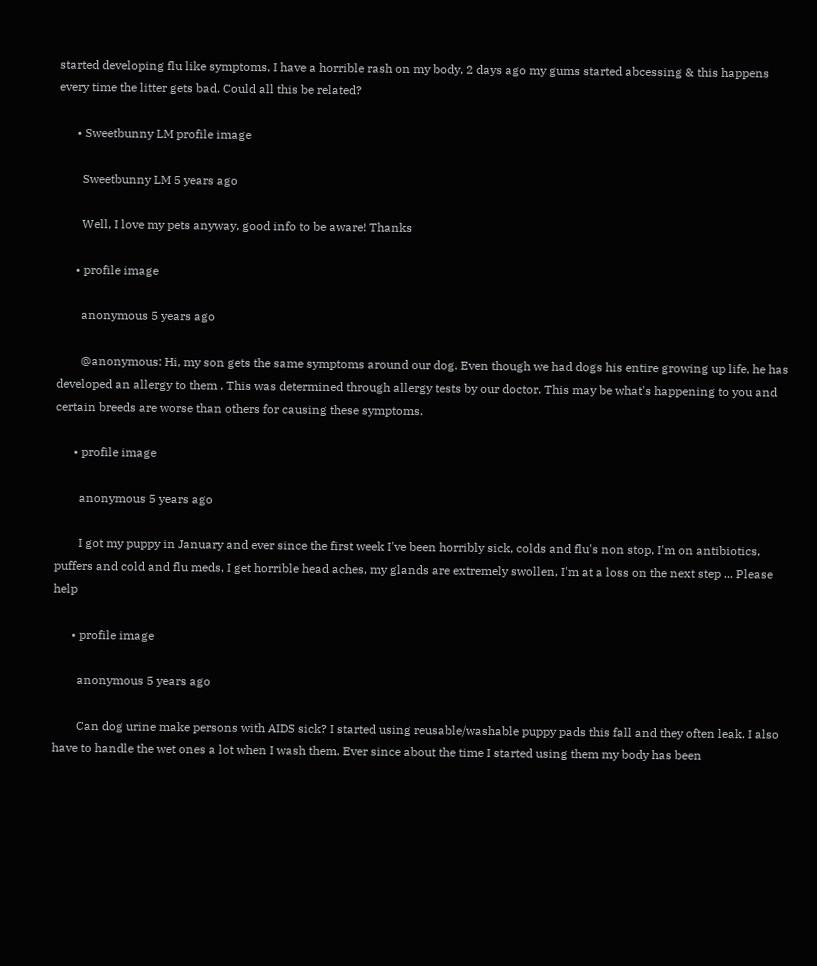started developing flu like symptoms, I have a horrible rash on my body, 2 days ago my gums started abcessing & this happens every time the litter gets bad. Could all this be related?

      • Sweetbunny LM profile image

        Sweetbunny LM 5 years ago

        Well, I love my pets anyway, good info to be aware! Thanks

      • profile image

        anonymous 5 years ago

        @anonymous: Hi, my son gets the same symptoms around our dog. Even though we had dogs his entire growing up life, he has developed an allergy to them . This was determined through allergy tests by our doctor. This may be what's happening to you and certain breeds are worse than others for causing these symptoms.

      • profile image

        anonymous 5 years ago

        I got my puppy in January and ever since the first week I've been horribly sick, colds and flu's non stop, I'm on antibiotics, puffers and cold and flu meds, I get horrible head aches, my glands are extremely swollen, I'm at a loss on the next step ... Please help

      • profile image

        anonymous 5 years ago

        Can dog urine make persons with AIDS sick? I started using reusable/washable puppy pads this fall and they often leak. I also have to handle the wet ones a lot when I wash them. Ever since about the time I started using them my body has been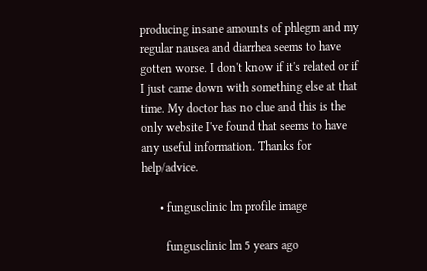producing insane amounts of phlegm and my regular nausea and diarrhea seems to have gotten worse. I don't know if it's related or if I just came down with something else at that time. My doctor has no clue and this is the only website I've found that seems to have any useful information. Thanks for help/advice.

      • fungusclinic lm profile image

        fungusclinic lm 5 years ago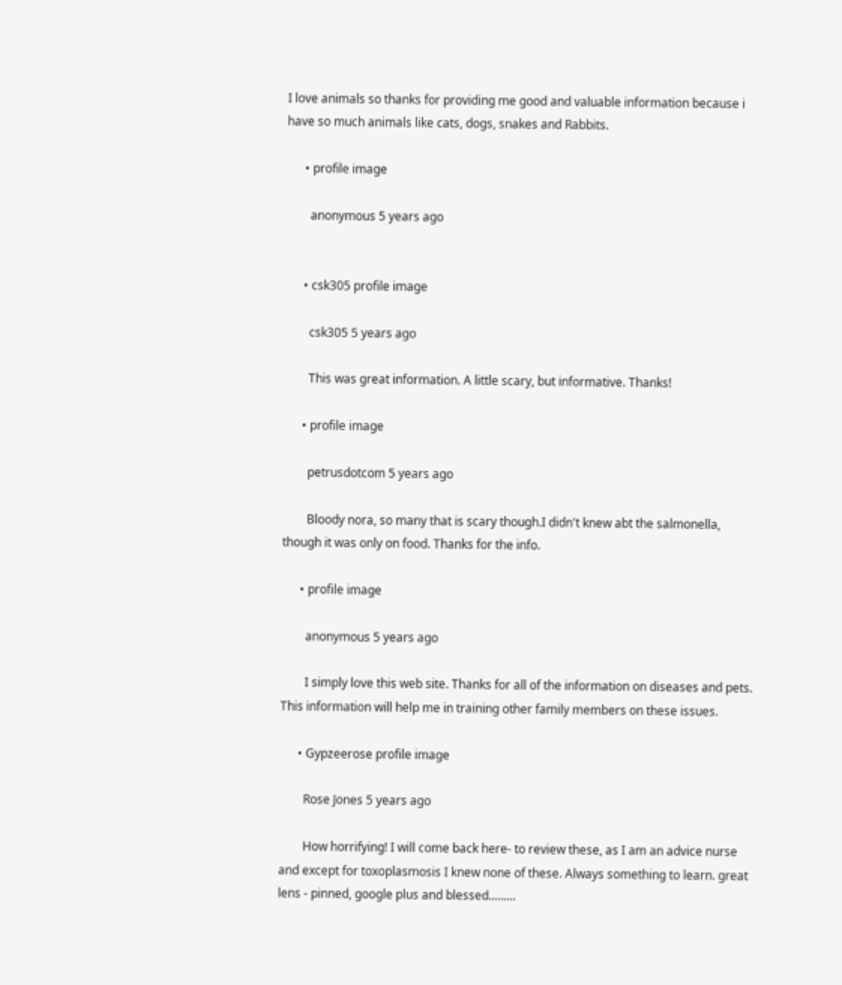I love animals so thanks for providing me good and valuable information because i have so much animals like cats, dogs, snakes and Rabbits.

      • profile image

        anonymous 5 years ago


      • csk305 profile image

        csk305 5 years ago

        This was great information. A little scary, but informative. Thanks!

      • profile image

        petrusdotcom 5 years ago

        Bloody nora, so many that is scary though.I didn't knew abt the salmonella, though it was only on food. Thanks for the info.

      • profile image

        anonymous 5 years ago

        I simply love this web site. Thanks for all of the information on diseases and pets. This information will help me in training other family members on these issues.

      • Gypzeerose profile image

        Rose Jones 5 years ago

        How horrifying! I will come back here- to review these, as I am an advice nurse and except for toxoplasmosis I knew none of these. Always something to learn. great lens - pinned, google plus and blessed.........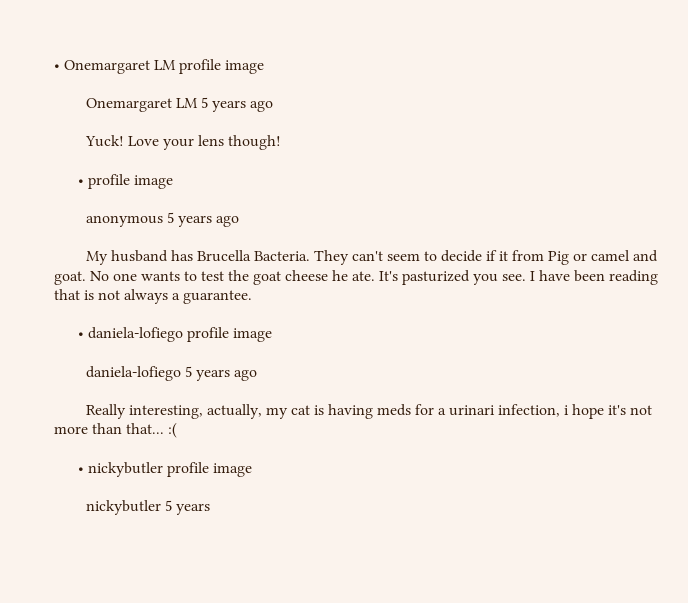• Onemargaret LM profile image

        Onemargaret LM 5 years ago

        Yuck! Love your lens though!

      • profile image

        anonymous 5 years ago

        My husband has Brucella Bacteria. They can't seem to decide if it from Pig or camel and goat. No one wants to test the goat cheese he ate. It's pasturized you see. I have been reading that is not always a guarantee.

      • daniela-lofiego profile image

        daniela-lofiego 5 years ago

        Really interesting, actually, my cat is having meds for a urinari infection, i hope it's not more than that... :(

      • nickybutler profile image

        nickybutler 5 years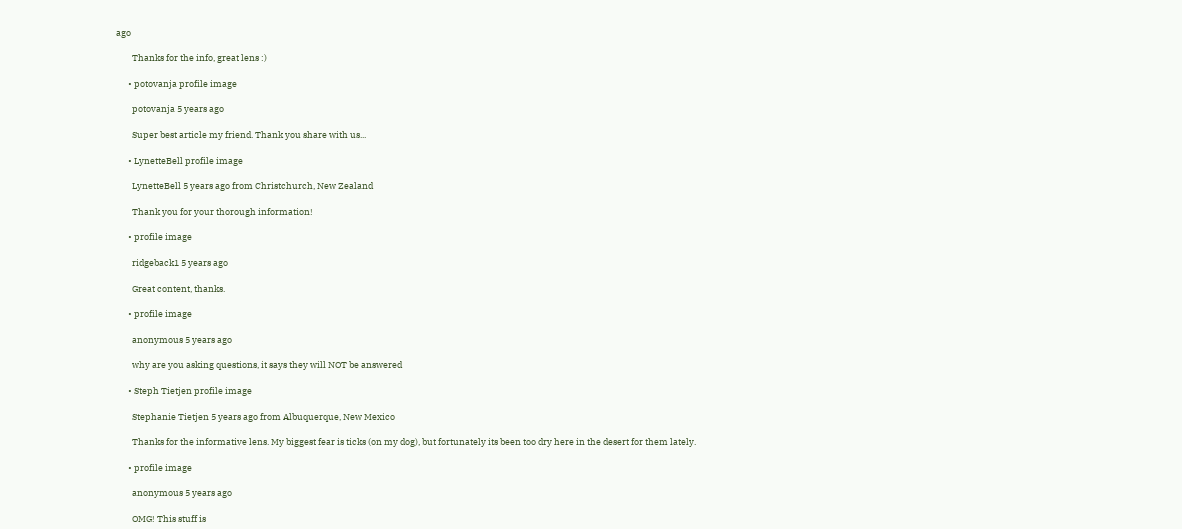ago

        Thanks for the info, great lens :)

      • potovanja profile image

        potovanja 5 years ago

        Super best article my friend. Thank you share with us...

      • LynetteBell profile image

        LynetteBell 5 years ago from Christchurch, New Zealand

        Thank you for your thorough information!

      • profile image

        ridgeback1 5 years ago

        Great content, thanks.

      • profile image

        anonymous 5 years ago

        why are you asking questions, it says they will NOT be answered

      • Steph Tietjen profile image

        Stephanie Tietjen 5 years ago from Albuquerque, New Mexico

        Thanks for the informative lens. My biggest fear is ticks (on my dog), but fortunately its been too dry here in the desert for them lately.

      • profile image

        anonymous 5 years ago

        OMG! This stuff is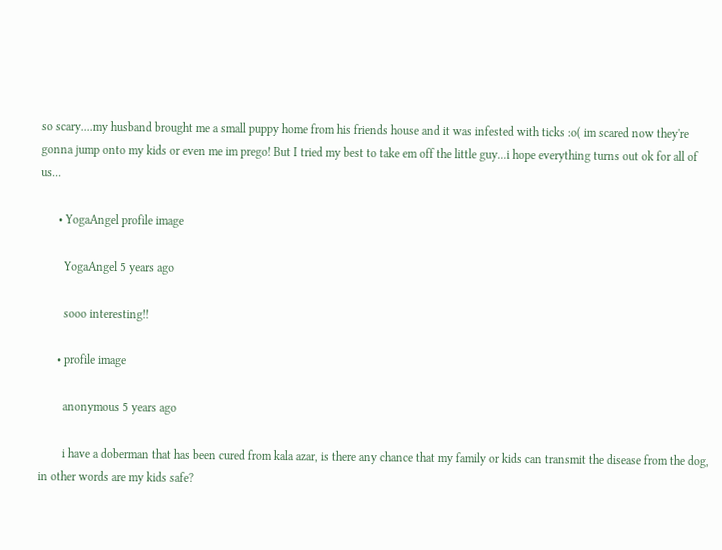so scary....my husband brought me a small puppy home from his friends house and it was infested with ticks :o( im scared now they're gonna jump onto my kids or even me im prego! But I tried my best to take em off the little guy...i hope everything turns out ok for all of us...

      • YogaAngel profile image

        YogaAngel 5 years ago

        sooo interesting!!

      • profile image

        anonymous 5 years ago

        i have a doberman that has been cured from kala azar, is there any chance that my family or kids can transmit the disease from the dog, in other words are my kids safe?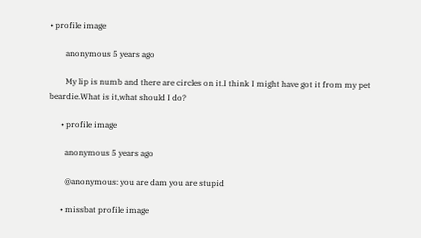• profile image

        anonymous 5 years ago

        My lip is numb and there are circles on it.I think I might have got it from my pet beardie.What is it,what should I do?

      • profile image

        anonymous 5 years ago

        @anonymous: you are dam you are stupid

      • missbat profile image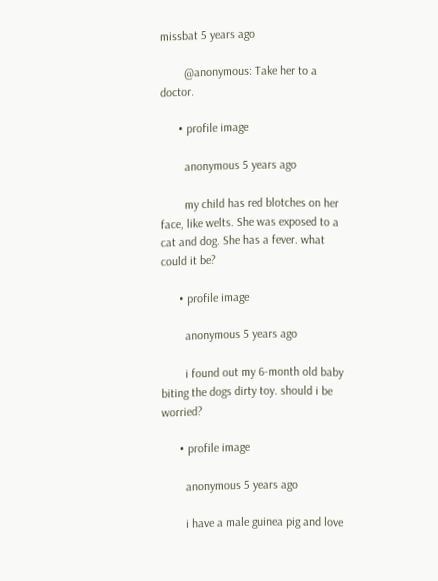missbat 5 years ago

        @anonymous: Take her to a doctor.

      • profile image

        anonymous 5 years ago

        my child has red blotches on her face, like welts. She was exposed to a cat and dog. She has a fever. what could it be?

      • profile image

        anonymous 5 years ago

        i found out my 6-month old baby biting the dogs dirty toy. should i be worried?

      • profile image

        anonymous 5 years ago

        i have a male guinea pig and love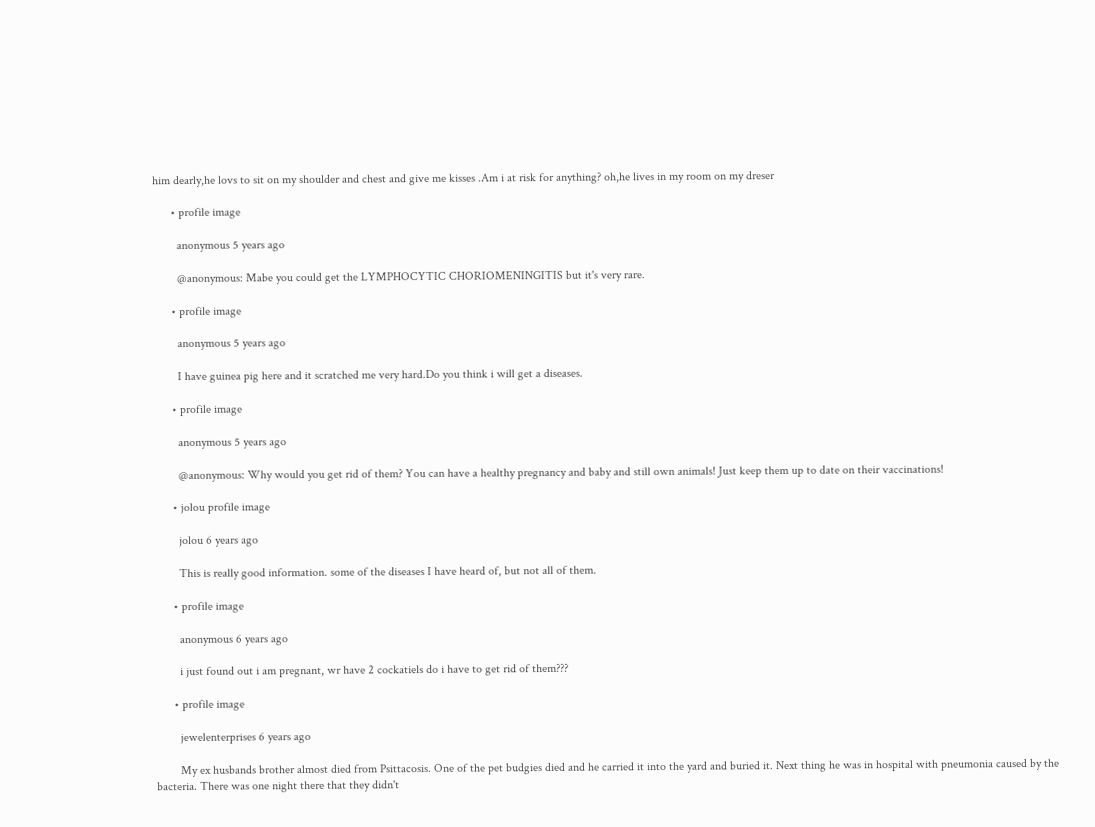him dearly,he lovs to sit on my shoulder and chest and give me kisses .Am i at risk for anything? oh,he lives in my room on my dreser

      • profile image

        anonymous 5 years ago

        @anonymous: Mabe you could get the LYMPHOCYTIC CHORIOMENINGITIS but it's very rare.

      • profile image

        anonymous 5 years ago

        I have guinea pig here and it scratched me very hard.Do you think i will get a diseases.

      • profile image

        anonymous 5 years ago

        @anonymous: Why would you get rid of them? You can have a healthy pregnancy and baby and still own animals! Just keep them up to date on their vaccinations!

      • jolou profile image

        jolou 6 years ago

        This is really good information. some of the diseases I have heard of, but not all of them.

      • profile image

        anonymous 6 years ago

        i just found out i am pregnant, wr have 2 cockatiels do i have to get rid of them???

      • profile image

        jewelenterprises 6 years ago

        My ex husbands brother almost died from Psittacosis. One of the pet budgies died and he carried it into the yard and buried it. Next thing he was in hospital with pneumonia caused by the bacteria. There was one night there that they didn't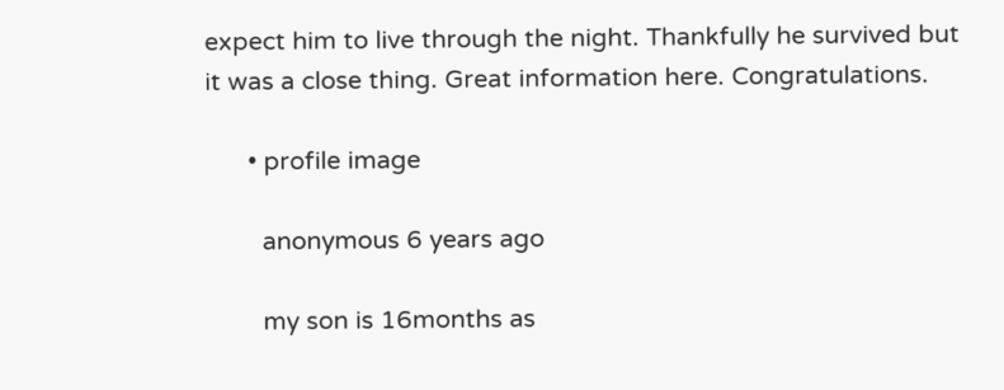expect him to live through the night. Thankfully he survived but it was a close thing. Great information here. Congratulations.

      • profile image

        anonymous 6 years ago

        my son is 16months as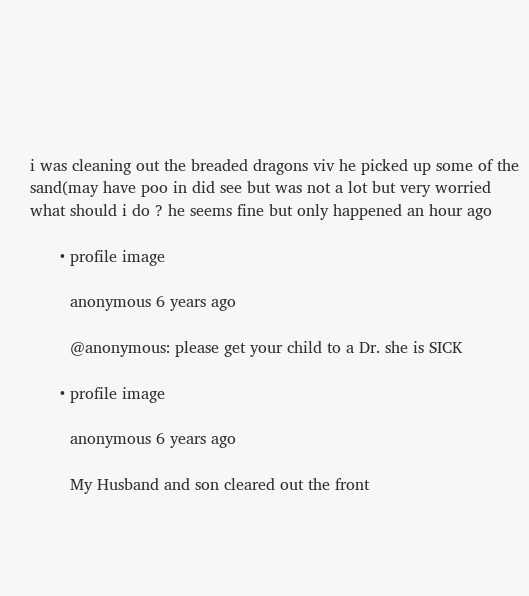i was cleaning out the breaded dragons viv he picked up some of the sand(may have poo in did see but was not a lot but very worried what should i do ? he seems fine but only happened an hour ago

      • profile image

        anonymous 6 years ago

        @anonymous: please get your child to a Dr. she is SICK

      • profile image

        anonymous 6 years ago

        My Husband and son cleared out the front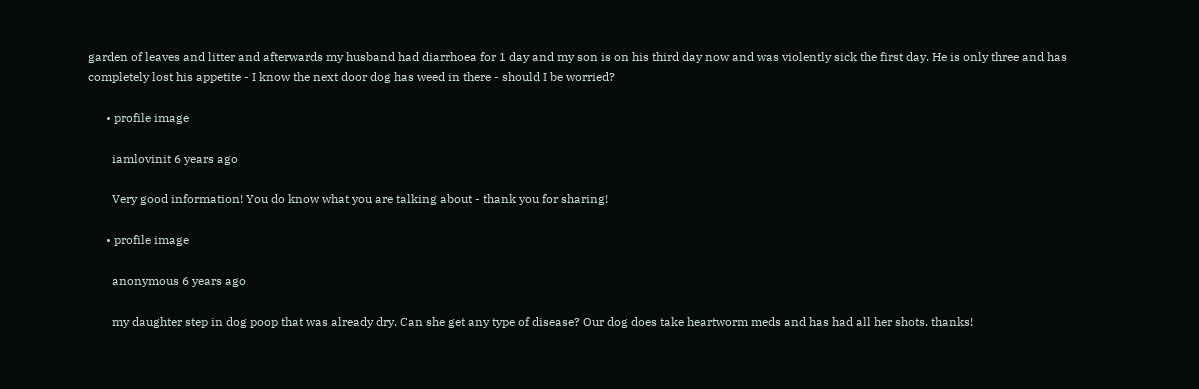garden of leaves and litter and afterwards my husband had diarrhoea for 1 day and my son is on his third day now and was violently sick the first day. He is only three and has completely lost his appetite - I know the next door dog has weed in there - should I be worried?

      • profile image

        iamlovinit 6 years ago

        Very good information! You do know what you are talking about - thank you for sharing!

      • profile image

        anonymous 6 years ago

        my daughter step in dog poop that was already dry. Can she get any type of disease? Our dog does take heartworm meds and has had all her shots. thanks!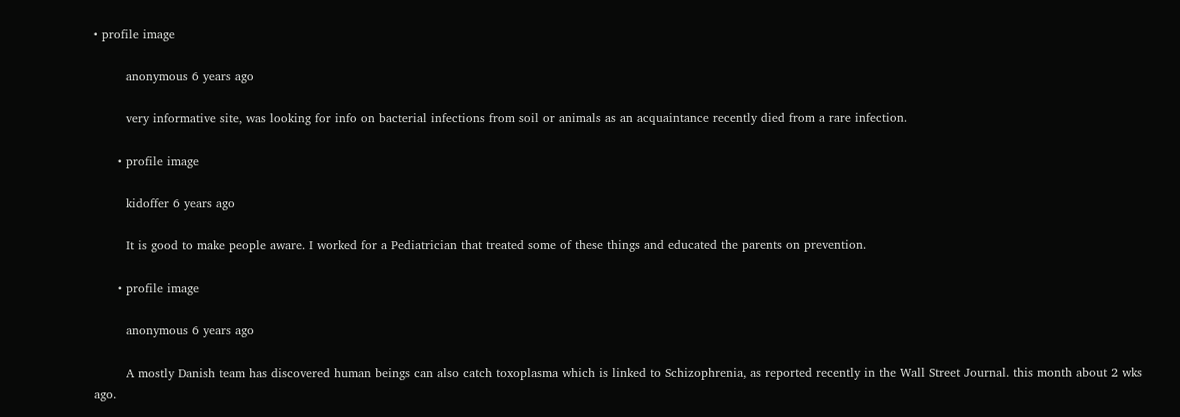• profile image

        anonymous 6 years ago

        very informative site, was looking for info on bacterial infections from soil or animals as an acquaintance recently died from a rare infection.

      • profile image

        kidoffer 6 years ago

        It is good to make people aware. I worked for a Pediatrician that treated some of these things and educated the parents on prevention.

      • profile image

        anonymous 6 years ago

        A mostly Danish team has discovered human beings can also catch toxoplasma which is linked to Schizophrenia, as reported recently in the Wall Street Journal. this month about 2 wks ago.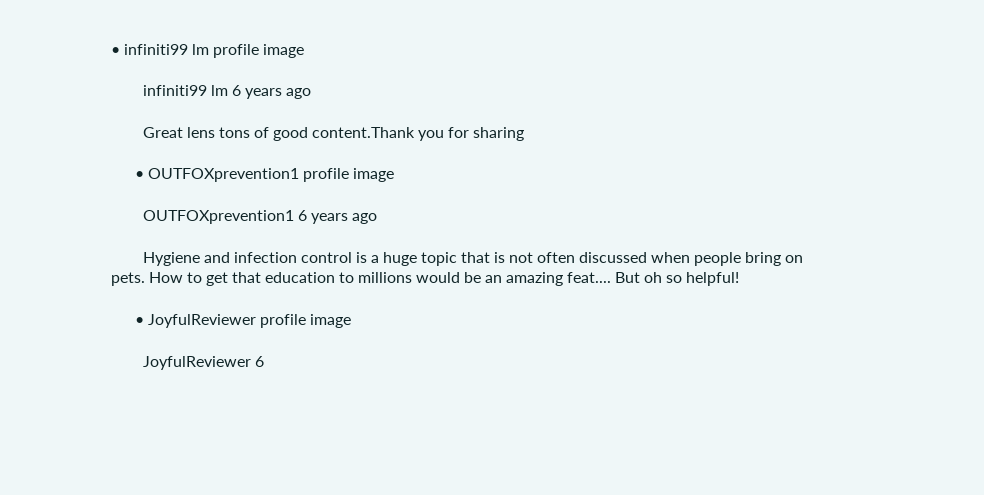• infiniti99 lm profile image

        infiniti99 lm 6 years ago

        Great lens tons of good content.Thank you for sharing

      • OUTFOXprevention1 profile image

        OUTFOXprevention1 6 years ago

        Hygiene and infection control is a huge topic that is not often discussed when people bring on pets. How to get that education to millions would be an amazing feat.... But oh so helpful!

      • JoyfulReviewer profile image

        JoyfulReviewer 6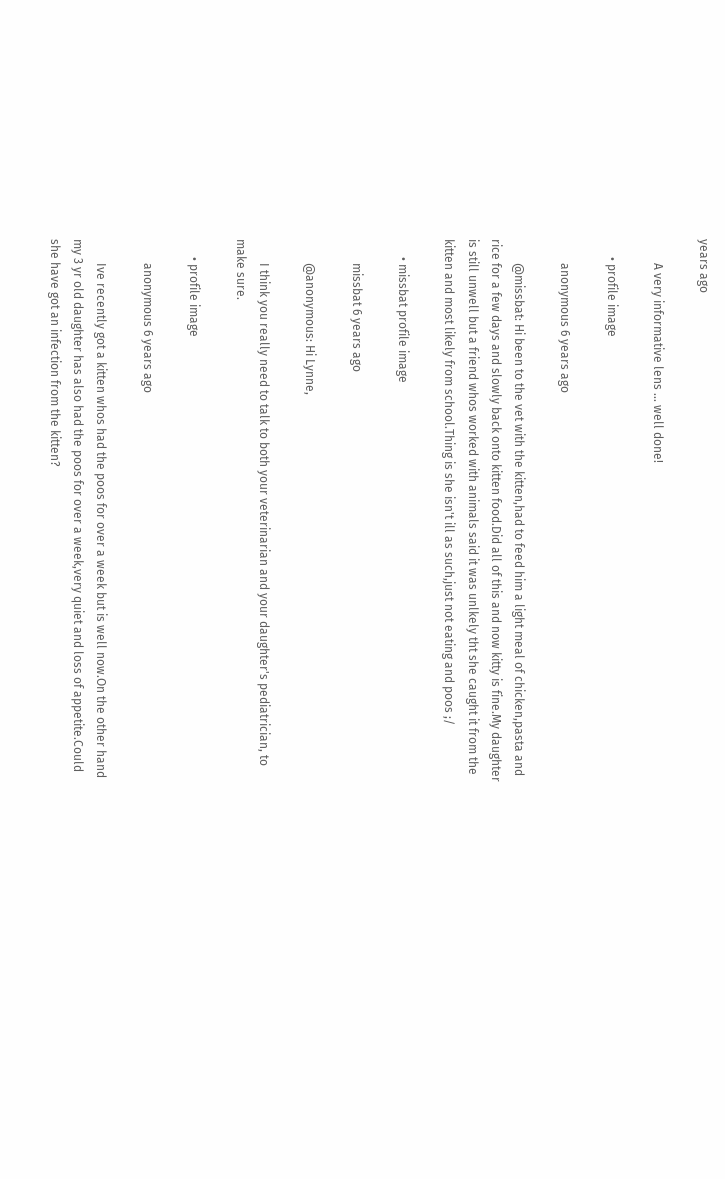years ago

        A very informative lens ... well done!

      • profile image

        anonymous 6 years ago

        @missbat: Hi been to the vet with the kitten,had to feed him a light meal of chicken,pasta and rice for a few days and slowly back onto kitten food.Did all of this and now kitty is fine.My daughter is still unwell but a friend whos worked with animals said it was unlkely tht she caught it from the kitten and most likely from school.Thing is she isn't ill as such,just not eating and poos ;/

      • missbat profile image

        missbat 6 years ago

        @anonymous: Hi Lynne,

        I think you really need to talk to both your veterinarian and your daughter's pediatrician, to make sure.

      • profile image

        anonymous 6 years ago

        Ive recently got a kitten whos had the poos for over a week but is well now.On the other hand my 3 yr old daughter has also had the poos for over a week,very quiet and loss of appetite.Could she have got an infection from the kitten?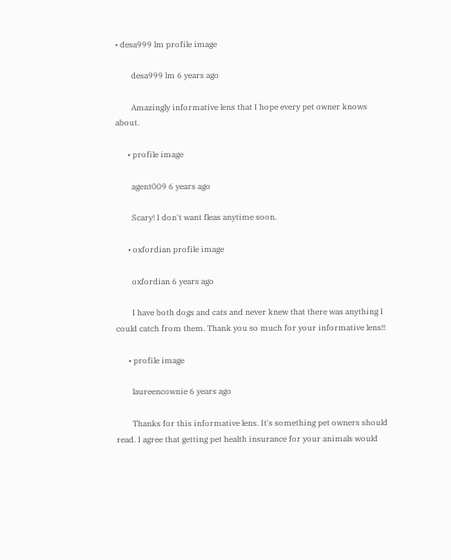• desa999 lm profile image

        desa999 lm 6 years ago

        Amazingly informative lens that I hope every pet owner knows about.

      • profile image

        agent009 6 years ago

        Scary! I don't want fleas anytime soon.

      • oxfordian profile image

        oxfordian 6 years ago

        I have both dogs and cats and never knew that there was anything I could catch from them. Thank you so much for your informative lens!!

      • profile image

        laureencownie 6 years ago

        Thanks for this informative lens. It's something pet owners should read. I agree that getting pet health insurance for your animals would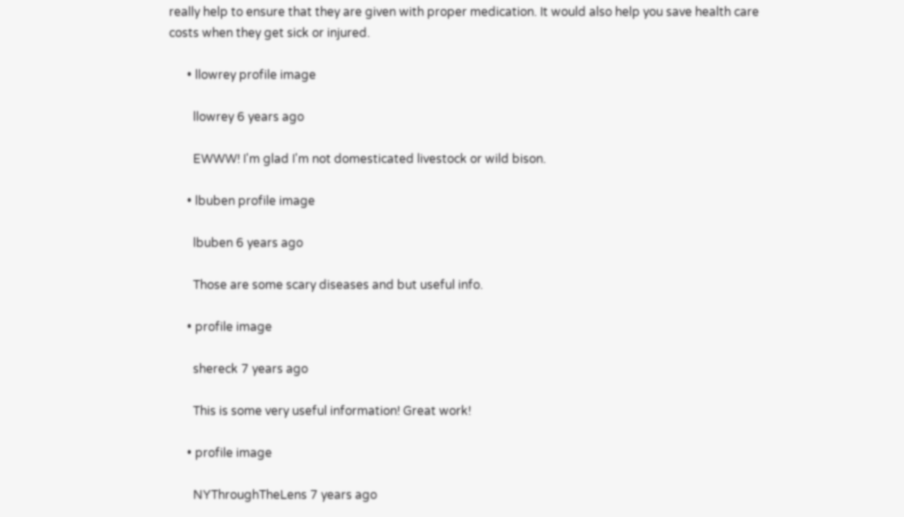really help to ensure that they are given with proper medication. It would also help you save health care costs when they get sick or injured.

      • llowrey profile image

        llowrey 6 years ago

        EWWW! I'm glad I'm not domesticated livestock or wild bison.

      • lbuben profile image

        lbuben 6 years ago

        Those are some scary diseases and but useful info.

      • profile image

        shereck 7 years ago

        This is some very useful information! Great work!

      • profile image

        NYThroughTheLens 7 years ago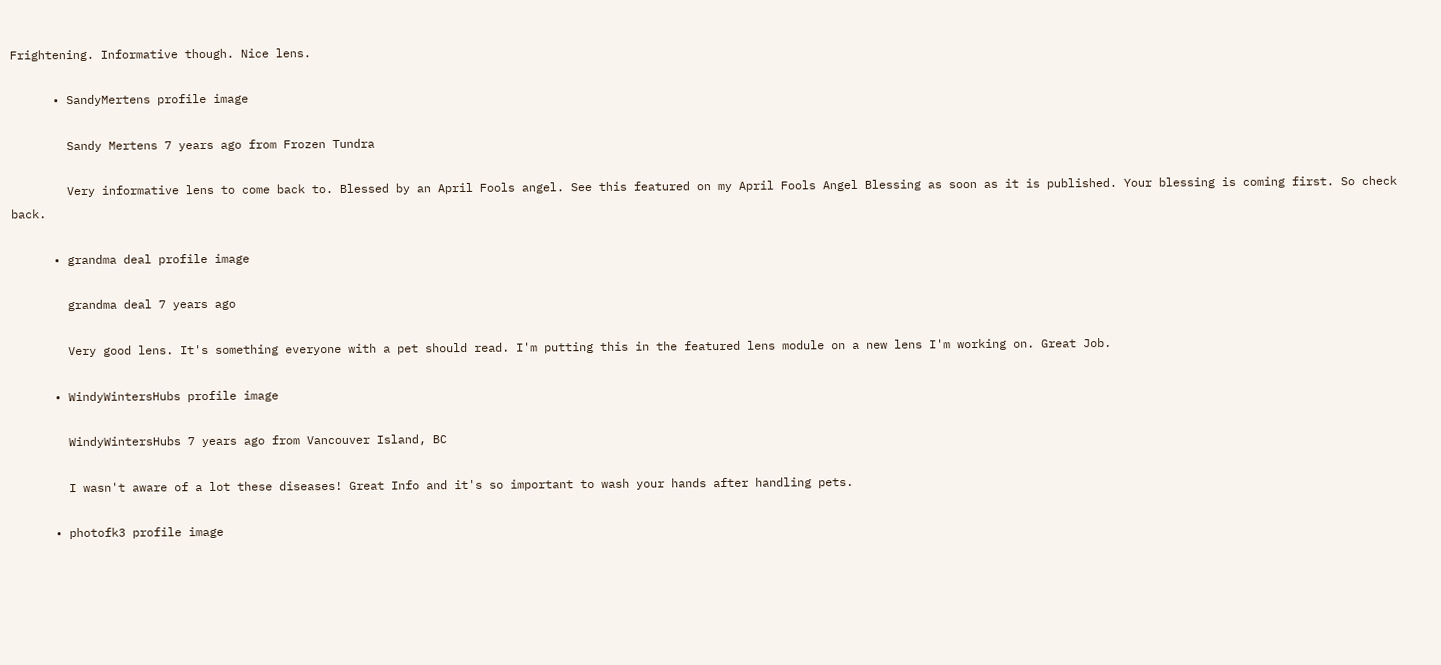Frightening. Informative though. Nice lens.

      • SandyMertens profile image

        Sandy Mertens 7 years ago from Frozen Tundra

        Very informative lens to come back to. Blessed by an April Fools angel. See this featured on my April Fools Angel Blessing as soon as it is published. Your blessing is coming first. So check back.

      • grandma deal profile image

        grandma deal 7 years ago

        Very good lens. It's something everyone with a pet should read. I'm putting this in the featured lens module on a new lens I'm working on. Great Job.

      • WindyWintersHubs profile image

        WindyWintersHubs 7 years ago from Vancouver Island, BC

        I wasn't aware of a lot these diseases! Great Info and it's so important to wash your hands after handling pets.

      • photofk3 profile image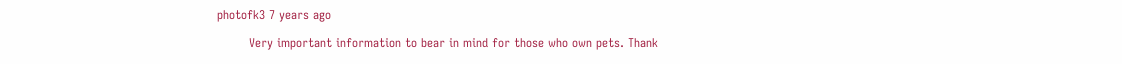photofk3 7 years ago

        Very important information to bear in mind for those who own pets. Thank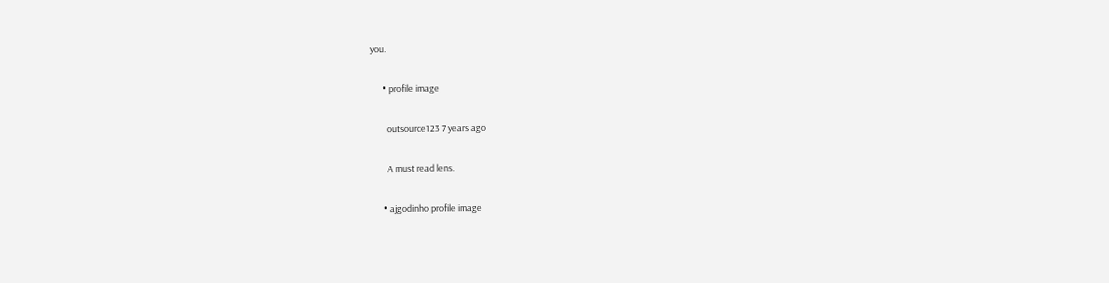you.

      • profile image

        outsource123 7 years ago

        A must read lens.

      • ajgodinho profile image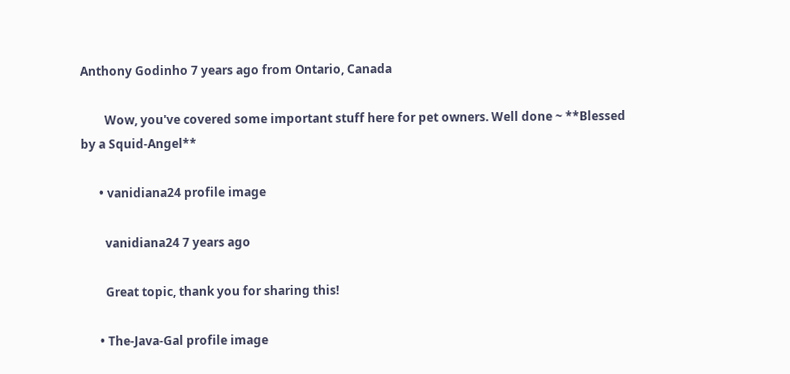Anthony Godinho 7 years ago from Ontario, Canada

        Wow, you've covered some important stuff here for pet owners. Well done ~ **Blessed by a Squid-Angel**

      • vanidiana24 profile image

        vanidiana24 7 years ago

        Great topic, thank you for sharing this!

      • The-Java-Gal profile image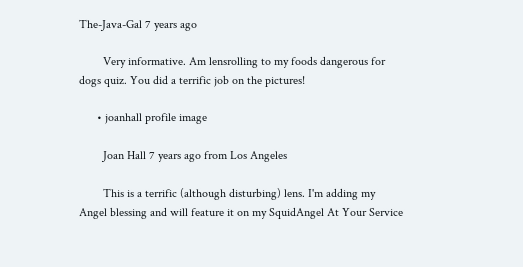The-Java-Gal 7 years ago

        Very informative. Am lensrolling to my foods dangerous for dogs quiz. You did a terrific job on the pictures!

      • joanhall profile image

        Joan Hall 7 years ago from Los Angeles

        This is a terrific (although disturbing) lens. I'm adding my Angel blessing and will feature it on my SquidAngel At Your Service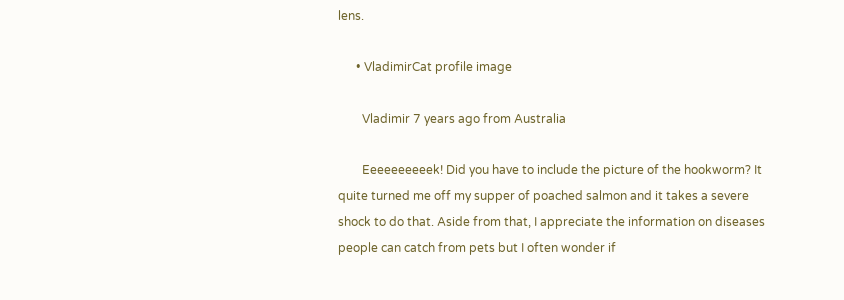lens.

      • VladimirCat profile image

        Vladimir 7 years ago from Australia

        Eeeeeeeeeek! Did you have to include the picture of the hookworm? It quite turned me off my supper of poached salmon and it takes a severe shock to do that. Aside from that, I appreciate the information on diseases people can catch from pets but I often wonder if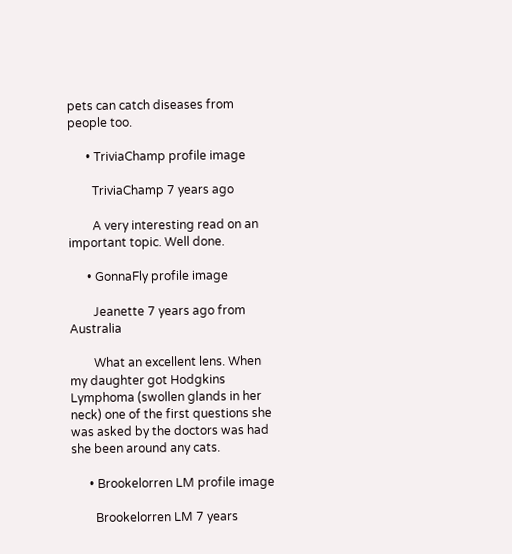pets can catch diseases from people too.

      • TriviaChamp profile image

        TriviaChamp 7 years ago

        A very interesting read on an important topic. Well done.

      • GonnaFly profile image

        Jeanette 7 years ago from Australia

        What an excellent lens. When my daughter got Hodgkins Lymphoma (swollen glands in her neck) one of the first questions she was asked by the doctors was had she been around any cats.

      • Brookelorren LM profile image

        Brookelorren LM 7 years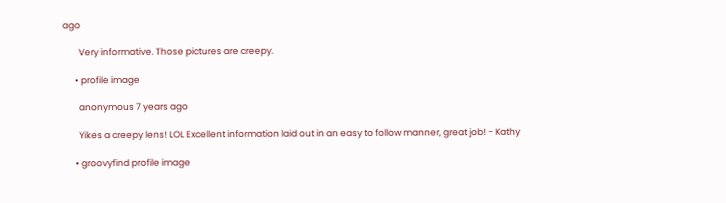ago

        Very informative. Those pictures are creepy.

      • profile image

        anonymous 7 years ago

        Yikes a creepy lens! LOL Excellent information laid out in an easy to follow manner, great job! - Kathy

      • groovyfind profile image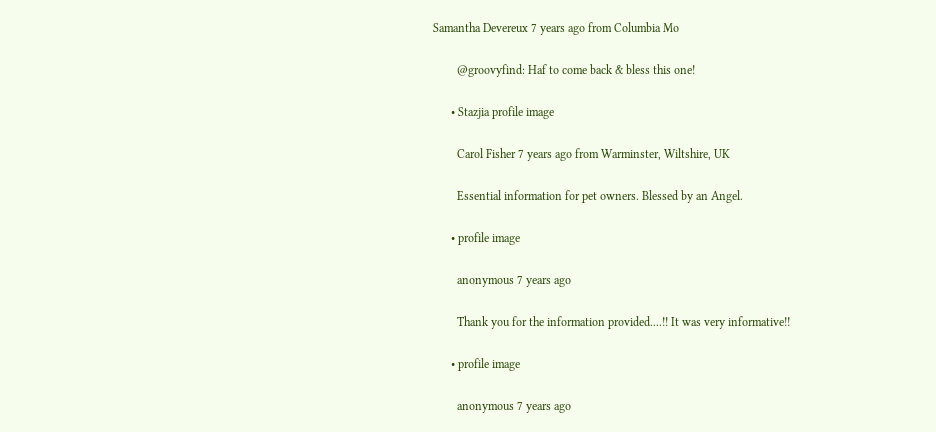Samantha Devereux 7 years ago from Columbia Mo

        @groovyfind: Haf to come back & bless this one!

      • Stazjia profile image

        Carol Fisher 7 years ago from Warminster, Wiltshire, UK

        Essential information for pet owners. Blessed by an Angel.

      • profile image

        anonymous 7 years ago

        Thank you for the information provided....!! It was very informative!!

      • profile image

        anonymous 7 years ago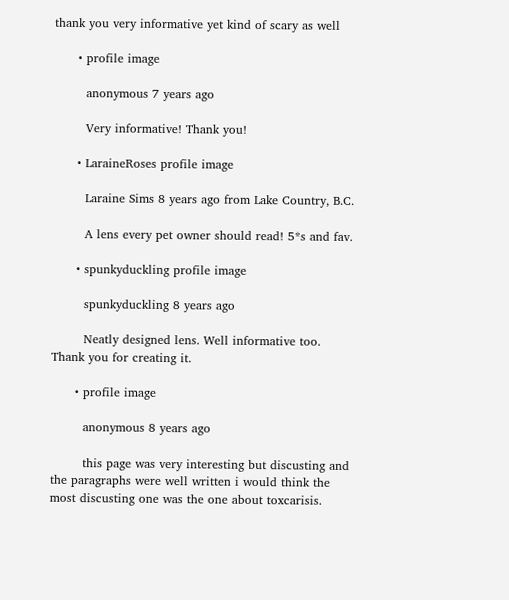thank you very informative yet kind of scary as well

      • profile image

        anonymous 7 years ago

        Very informative! Thank you!

      • LaraineRoses profile image

        Laraine Sims 8 years ago from Lake Country, B.C.

        A lens every pet owner should read! 5*s and fav.

      • spunkyduckling profile image

        spunkyduckling 8 years ago

        Neatly designed lens. Well informative too. Thank you for creating it.

      • profile image

        anonymous 8 years ago

        this page was very interesting but discusting and the paragraphs were well written i would think the most discusting one was the one about toxcarisis.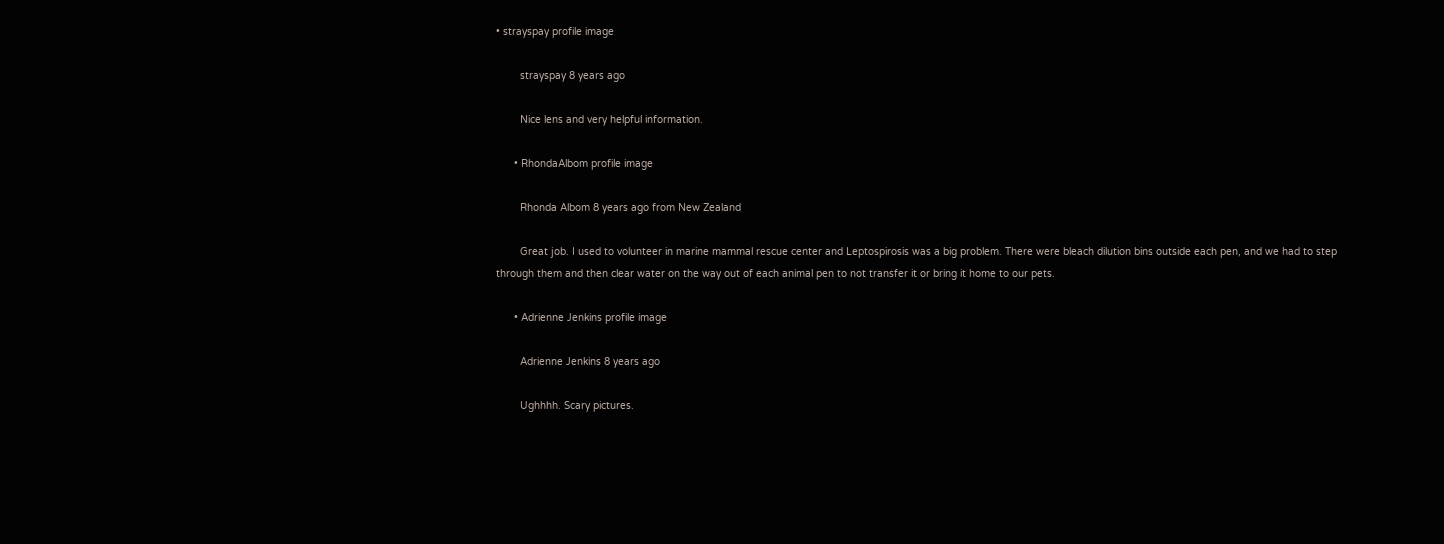• strayspay profile image

        strayspay 8 years ago

        Nice lens and very helpful information.

      • RhondaAlbom profile image

        Rhonda Albom 8 years ago from New Zealand

        Great job. I used to volunteer in marine mammal rescue center and Leptospirosis was a big problem. There were bleach dilution bins outside each pen, and we had to step through them and then clear water on the way out of each animal pen to not transfer it or bring it home to our pets.

      • Adrienne Jenkins profile image

        Adrienne Jenkins 8 years ago

        Ughhhh. Scary pictures.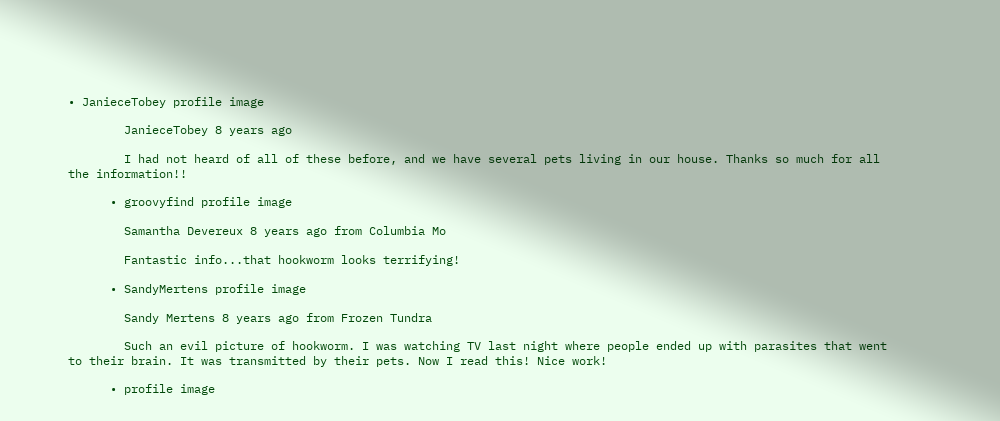• JanieceTobey profile image

        JanieceTobey 8 years ago

        I had not heard of all of these before, and we have several pets living in our house. Thanks so much for all the information!!

      • groovyfind profile image

        Samantha Devereux 8 years ago from Columbia Mo

        Fantastic info...that hookworm looks terrifying!

      • SandyMertens profile image

        Sandy Mertens 8 years ago from Frozen Tundra

        Such an evil picture of hookworm. I was watching TV last night where people ended up with parasites that went to their brain. It was transmitted by their pets. Now I read this! Nice work!

      • profile image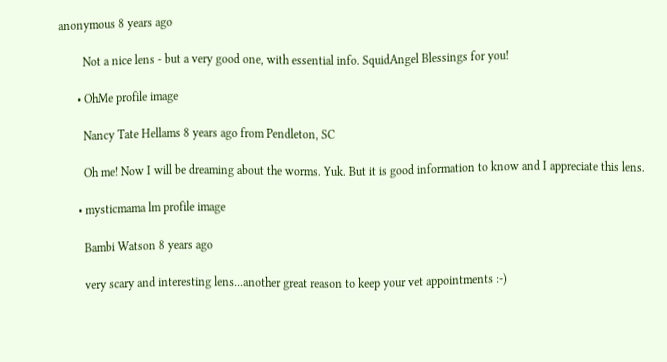anonymous 8 years ago

        Not a nice lens - but a very good one, with essential info. SquidAngel Blessings for you!

      • OhMe profile image

        Nancy Tate Hellams 8 years ago from Pendleton, SC

        Oh me! Now I will be dreaming about the worms. Yuk. But it is good information to know and I appreciate this lens.

      • mysticmama lm profile image

        Bambi Watson 8 years ago

        very scary and interesting lens...another great reason to keep your vet appointments :-)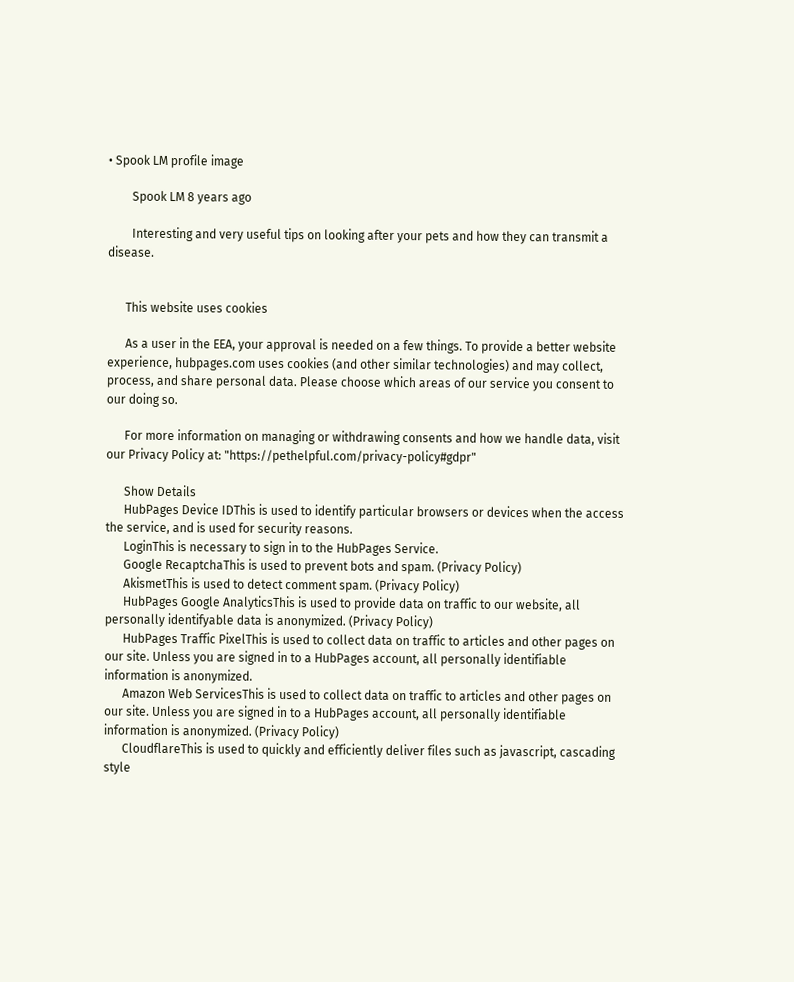• Spook LM profile image

        Spook LM 8 years ago

        Interesting and very useful tips on looking after your pets and how they can transmit a disease.


      This website uses cookies

      As a user in the EEA, your approval is needed on a few things. To provide a better website experience, hubpages.com uses cookies (and other similar technologies) and may collect, process, and share personal data. Please choose which areas of our service you consent to our doing so.

      For more information on managing or withdrawing consents and how we handle data, visit our Privacy Policy at: "https://pethelpful.com/privacy-policy#gdpr"

      Show Details
      HubPages Device IDThis is used to identify particular browsers or devices when the access the service, and is used for security reasons.
      LoginThis is necessary to sign in to the HubPages Service.
      Google RecaptchaThis is used to prevent bots and spam. (Privacy Policy)
      AkismetThis is used to detect comment spam. (Privacy Policy)
      HubPages Google AnalyticsThis is used to provide data on traffic to our website, all personally identifyable data is anonymized. (Privacy Policy)
      HubPages Traffic PixelThis is used to collect data on traffic to articles and other pages on our site. Unless you are signed in to a HubPages account, all personally identifiable information is anonymized.
      Amazon Web ServicesThis is used to collect data on traffic to articles and other pages on our site. Unless you are signed in to a HubPages account, all personally identifiable information is anonymized. (Privacy Policy)
      CloudflareThis is used to quickly and efficiently deliver files such as javascript, cascading style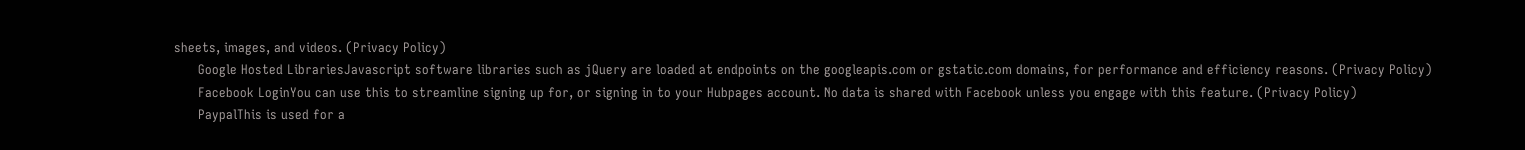sheets, images, and videos. (Privacy Policy)
      Google Hosted LibrariesJavascript software libraries such as jQuery are loaded at endpoints on the googleapis.com or gstatic.com domains, for performance and efficiency reasons. (Privacy Policy)
      Facebook LoginYou can use this to streamline signing up for, or signing in to your Hubpages account. No data is shared with Facebook unless you engage with this feature. (Privacy Policy)
      PaypalThis is used for a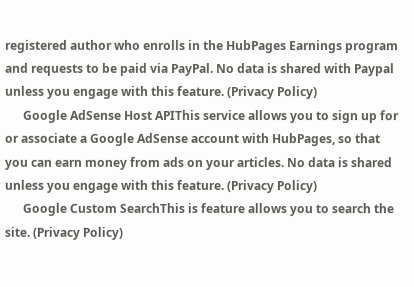registered author who enrolls in the HubPages Earnings program and requests to be paid via PayPal. No data is shared with Paypal unless you engage with this feature. (Privacy Policy)
      Google AdSense Host APIThis service allows you to sign up for or associate a Google AdSense account with HubPages, so that you can earn money from ads on your articles. No data is shared unless you engage with this feature. (Privacy Policy)
      Google Custom SearchThis is feature allows you to search the site. (Privacy Policy)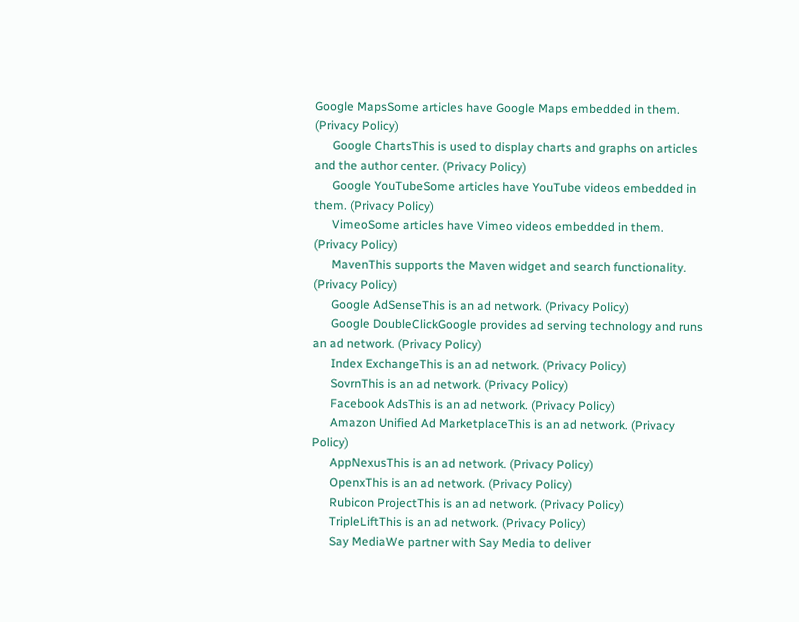Google MapsSome articles have Google Maps embedded in them. (Privacy Policy)
      Google ChartsThis is used to display charts and graphs on articles and the author center. (Privacy Policy)
      Google YouTubeSome articles have YouTube videos embedded in them. (Privacy Policy)
      VimeoSome articles have Vimeo videos embedded in them. (Privacy Policy)
      MavenThis supports the Maven widget and search functionality. (Privacy Policy)
      Google AdSenseThis is an ad network. (Privacy Policy)
      Google DoubleClickGoogle provides ad serving technology and runs an ad network. (Privacy Policy)
      Index ExchangeThis is an ad network. (Privacy Policy)
      SovrnThis is an ad network. (Privacy Policy)
      Facebook AdsThis is an ad network. (Privacy Policy)
      Amazon Unified Ad MarketplaceThis is an ad network. (Privacy Policy)
      AppNexusThis is an ad network. (Privacy Policy)
      OpenxThis is an ad network. (Privacy Policy)
      Rubicon ProjectThis is an ad network. (Privacy Policy)
      TripleLiftThis is an ad network. (Privacy Policy)
      Say MediaWe partner with Say Media to deliver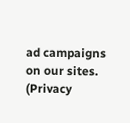ad campaigns on our sites. (Privacy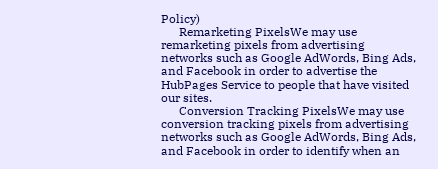Policy)
      Remarketing PixelsWe may use remarketing pixels from advertising networks such as Google AdWords, Bing Ads, and Facebook in order to advertise the HubPages Service to people that have visited our sites.
      Conversion Tracking PixelsWe may use conversion tracking pixels from advertising networks such as Google AdWords, Bing Ads, and Facebook in order to identify when an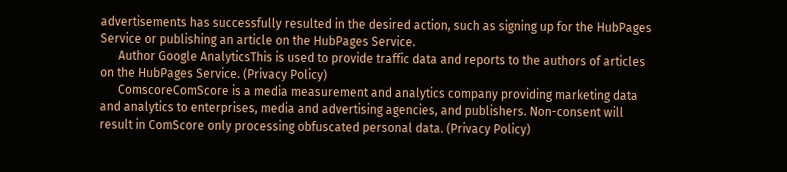advertisements has successfully resulted in the desired action, such as signing up for the HubPages Service or publishing an article on the HubPages Service.
      Author Google AnalyticsThis is used to provide traffic data and reports to the authors of articles on the HubPages Service. (Privacy Policy)
      ComscoreComScore is a media measurement and analytics company providing marketing data and analytics to enterprises, media and advertising agencies, and publishers. Non-consent will result in ComScore only processing obfuscated personal data. (Privacy Policy)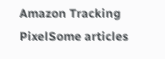Amazon Tracking PixelSome articles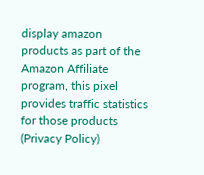display amazon products as part of the Amazon Affiliate program, this pixel provides traffic statistics for those products (Privacy Policy)